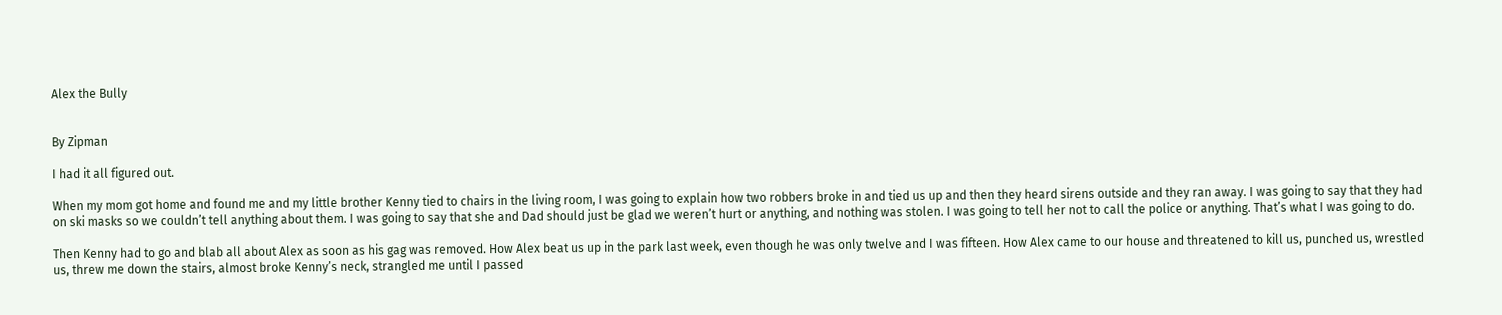Alex the Bully


By Zipman

I had it all figured out.

When my mom got home and found me and my little brother Kenny tied to chairs in the living room, I was going to explain how two robbers broke in and tied us up and then they heard sirens outside and they ran away. I was going to say that they had on ski masks so we couldn’t tell anything about them. I was going to say that she and Dad should just be glad we weren’t hurt or anything, and nothing was stolen. I was going to tell her not to call the police or anything. That’s what I was going to do.

Then Kenny had to go and blab all about Alex as soon as his gag was removed. How Alex beat us up in the park last week, even though he was only twelve and I was fifteen. How Alex came to our house and threatened to kill us, punched us, wrestled us, threw me down the stairs, almost broke Kenny’s neck, strangled me until I passed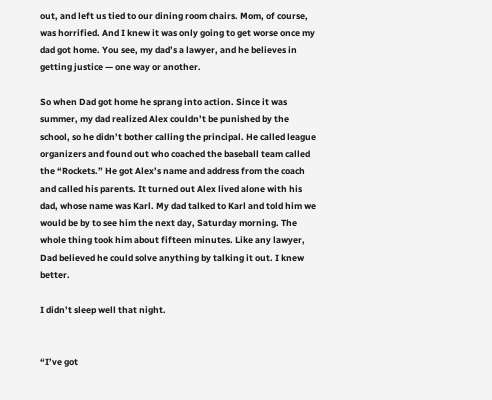out, and left us tied to our dining room chairs. Mom, of course, was horrified. And I knew it was only going to get worse once my dad got home. You see, my dad’s a lawyer, and he believes in getting justice — one way or another.

So when Dad got home he sprang into action. Since it was summer, my dad realized Alex couldn’t be punished by the school, so he didn’t bother calling the principal. He called league organizers and found out who coached the baseball team called the “Rockets.” He got Alex’s name and address from the coach and called his parents. It turned out Alex lived alone with his dad, whose name was Karl. My dad talked to Karl and told him we would be by to see him the next day, Saturday morning. The whole thing took him about fifteen minutes. Like any lawyer, Dad believed he could solve anything by talking it out. I knew better.

I didn’t sleep well that night.


“I’ve got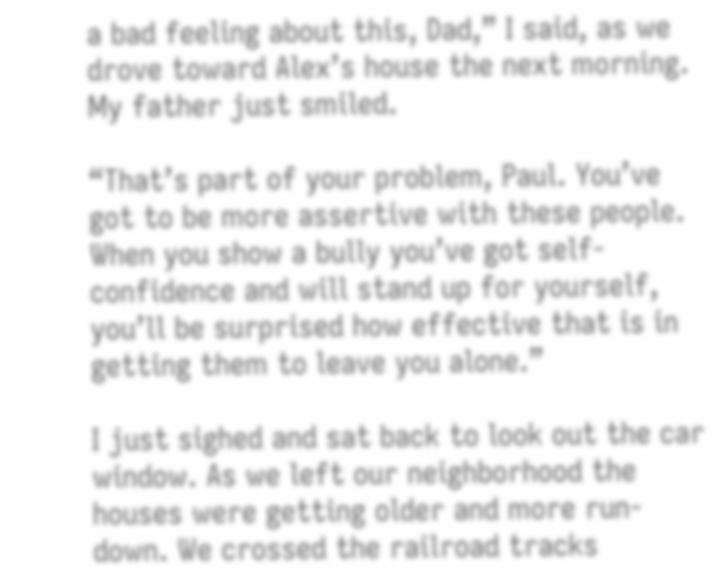a bad feeling about this, Dad,” I said, as we drove toward Alex’s house the next morning. My father just smiled.

“That’s part of your problem, Paul. You’ve got to be more assertive with these people. When you show a bully you’ve got self-confidence and will stand up for yourself, you’ll be surprised how effective that is in getting them to leave you alone.”

I just sighed and sat back to look out the car window. As we left our neighborhood the houses were getting older and more run-down. We crossed the railroad tracks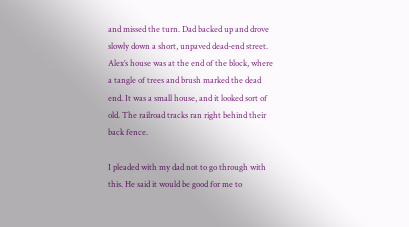and missed the turn. Dad backed up and drove slowly down a short, unpaved dead-end street. Alex’s house was at the end of the block, where a tangle of trees and brush marked the dead end. It was a small house, and it looked sort of old. The railroad tracks ran right behind their back fence.

I pleaded with my dad not to go through with this. He said it would be good for me to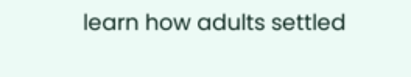learn how adults settled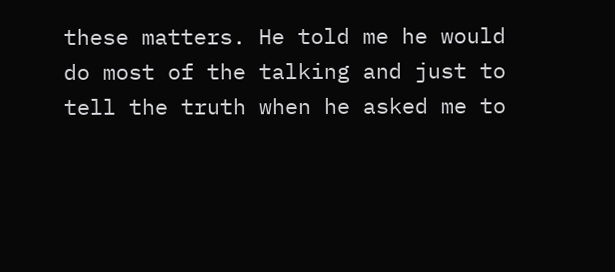these matters. He told me he would do most of the talking and just to tell the truth when he asked me to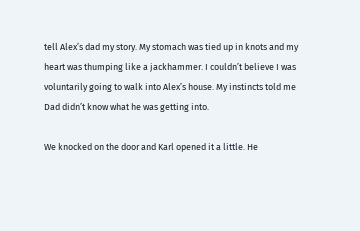tell Alex’s dad my story. My stomach was tied up in knots and my heart was thumping like a jackhammer. I couldn’t believe I was voluntarily going to walk into Alex’s house. My instincts told me Dad didn’t know what he was getting into.

We knocked on the door and Karl opened it a little. He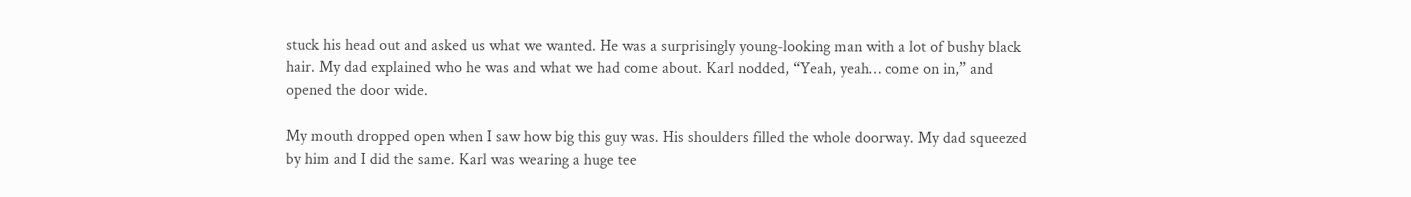stuck his head out and asked us what we wanted. He was a surprisingly young-looking man with a lot of bushy black hair. My dad explained who he was and what we had come about. Karl nodded, “Yeah, yeah… come on in,” and opened the door wide.

My mouth dropped open when I saw how big this guy was. His shoulders filled the whole doorway. My dad squeezed by him and I did the same. Karl was wearing a huge tee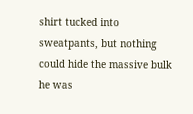shirt tucked into sweatpants, but nothing could hide the massive bulk he was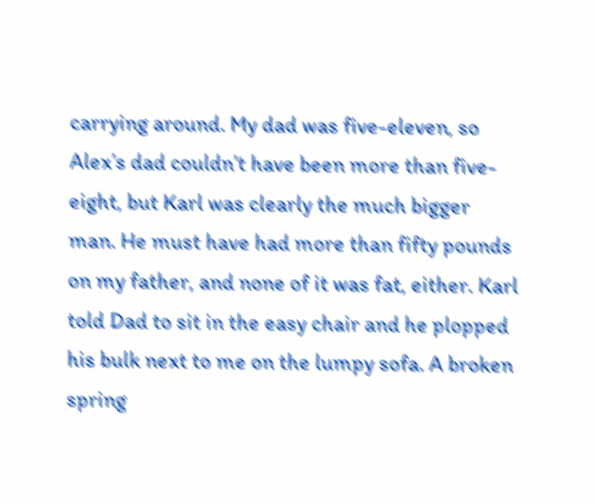carrying around. My dad was five-eleven, so Alex’s dad couldn’t have been more than five-eight, but Karl was clearly the much bigger man. He must have had more than fifty pounds on my father, and none of it was fat, either. Karl told Dad to sit in the easy chair and he plopped his bulk next to me on the lumpy sofa. A broken spring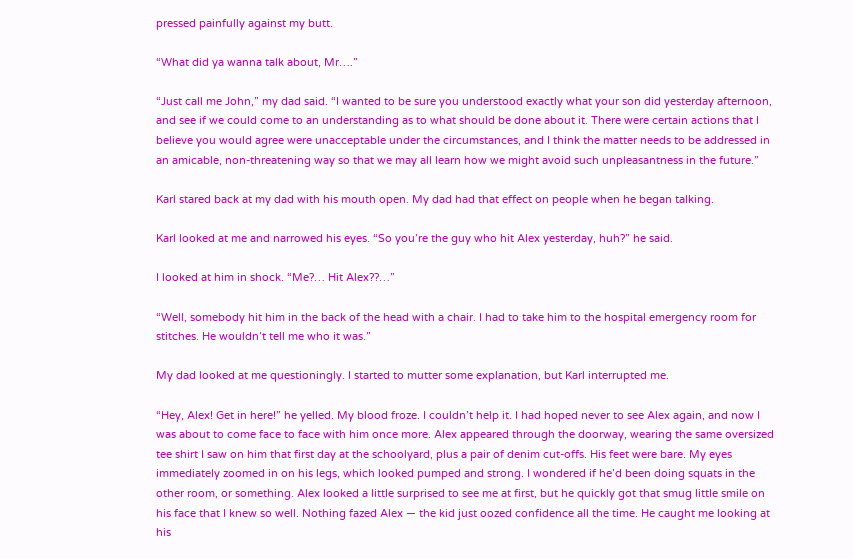pressed painfully against my butt.

“What did ya wanna talk about, Mr….”

“Just call me John,” my dad said. “I wanted to be sure you understood exactly what your son did yesterday afternoon, and see if we could come to an understanding as to what should be done about it. There were certain actions that I believe you would agree were unacceptable under the circumstances, and I think the matter needs to be addressed in an amicable, non-threatening way so that we may all learn how we might avoid such unpleasantness in the future.”

Karl stared back at my dad with his mouth open. My dad had that effect on people when he began talking.

Karl looked at me and narrowed his eyes. “So you’re the guy who hit Alex yesterday, huh?” he said.

I looked at him in shock. “Me?… Hit Alex??…”

“Well, somebody hit him in the back of the head with a chair. I had to take him to the hospital emergency room for stitches. He wouldn’t tell me who it was.”

My dad looked at me questioningly. I started to mutter some explanation, but Karl interrupted me.

“Hey, Alex! Get in here!” he yelled. My blood froze. I couldn’t help it. I had hoped never to see Alex again, and now I was about to come face to face with him once more. Alex appeared through the doorway, wearing the same oversized tee shirt I saw on him that first day at the schoolyard, plus a pair of denim cut-offs. His feet were bare. My eyes immediately zoomed in on his legs, which looked pumped and strong. I wondered if he’d been doing squats in the other room, or something. Alex looked a little surprised to see me at first, but he quickly got that smug little smile on his face that I knew so well. Nothing fazed Alex — the kid just oozed confidence all the time. He caught me looking at his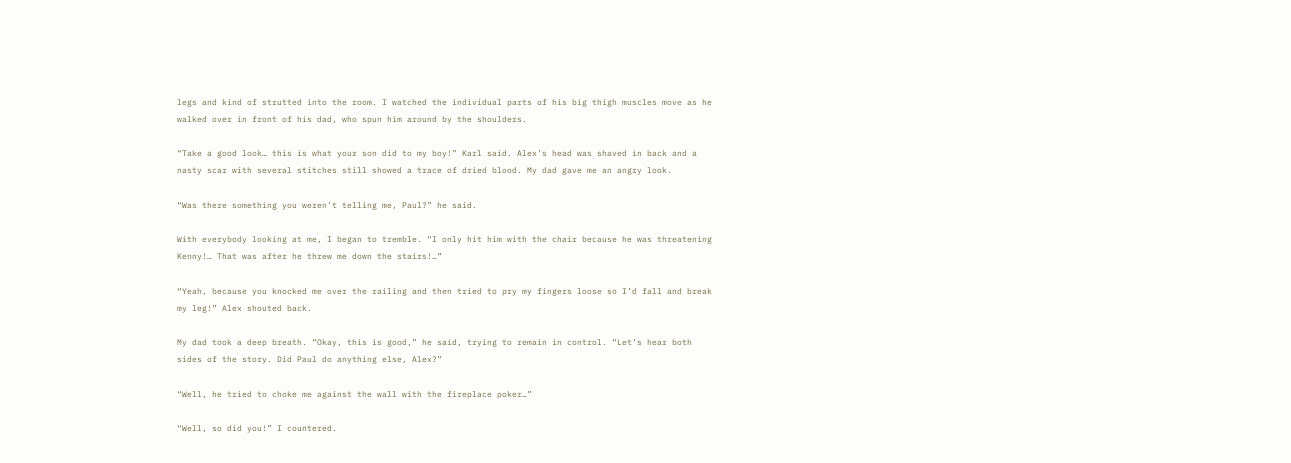legs and kind of strutted into the room. I watched the individual parts of his big thigh muscles move as he walked over in front of his dad, who spun him around by the shoulders.

“Take a good look… this is what your son did to my boy!” Karl said. Alex’s head was shaved in back and a nasty scar with several stitches still showed a trace of dried blood. My dad gave me an angry look.

“Was there something you weren’t telling me, Paul?” he said.

With everybody looking at me, I began to tremble. “I only hit him with the chair because he was threatening Kenny!… That was after he threw me down the stairs!…”

“Yeah, because you knocked me over the railing and then tried to pry my fingers loose so I’d fall and break my leg!” Alex shouted back.

My dad took a deep breath. “Okay, this is good,” he said, trying to remain in control. “Let’s hear both sides of the story. Did Paul do anything else, Alex?”

“Well, he tried to choke me against the wall with the fireplace poker…”

“Well, so did you!” I countered.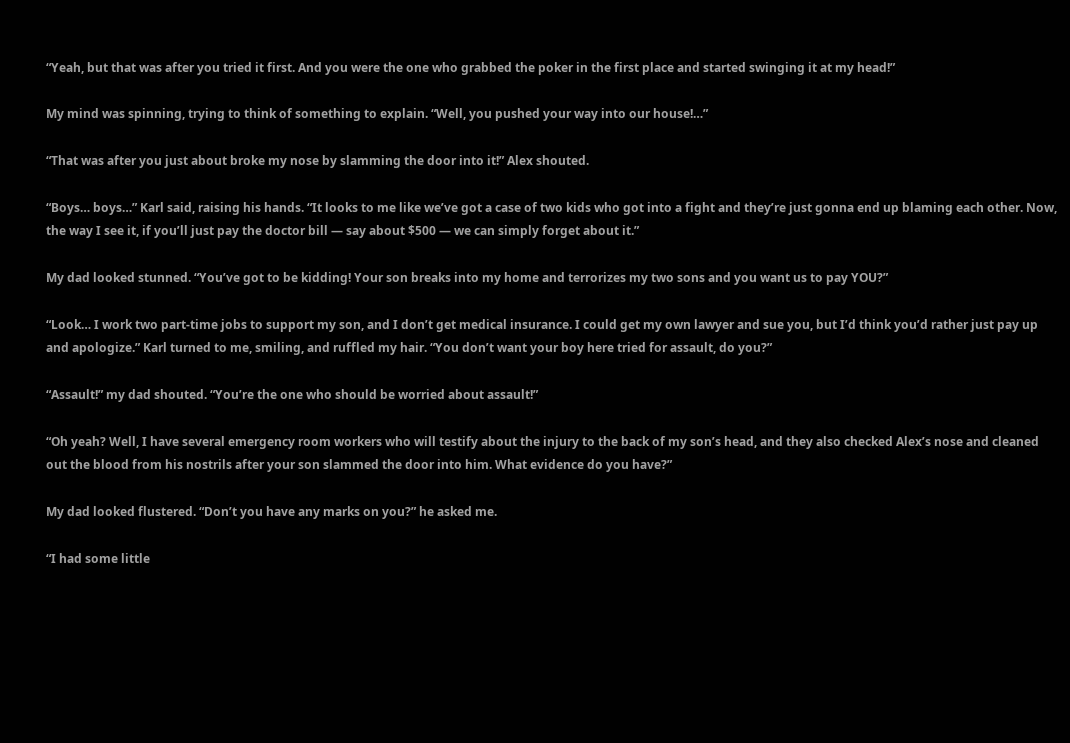“Yeah, but that was after you tried it first. And you were the one who grabbed the poker in the first place and started swinging it at my head!”

My mind was spinning, trying to think of something to explain. “Well, you pushed your way into our house!…”

“That was after you just about broke my nose by slamming the door into it!” Alex shouted.

“Boys… boys…” Karl said, raising his hands. “It looks to me like we’ve got a case of two kids who got into a fight and they’re just gonna end up blaming each other. Now, the way I see it, if you’ll just pay the doctor bill — say about $500 — we can simply forget about it.”

My dad looked stunned. “You’ve got to be kidding! Your son breaks into my home and terrorizes my two sons and you want us to pay YOU?”

“Look… I work two part-time jobs to support my son, and I don’t get medical insurance. I could get my own lawyer and sue you, but I’d think you’d rather just pay up and apologize.” Karl turned to me, smiling, and ruffled my hair. “You don’t want your boy here tried for assault, do you?”

“Assault!” my dad shouted. “You’re the one who should be worried about assault!”

“Oh yeah? Well, I have several emergency room workers who will testify about the injury to the back of my son’s head, and they also checked Alex’s nose and cleaned out the blood from his nostrils after your son slammed the door into him. What evidence do you have?”

My dad looked flustered. “Don’t you have any marks on you?” he asked me.

“I had some little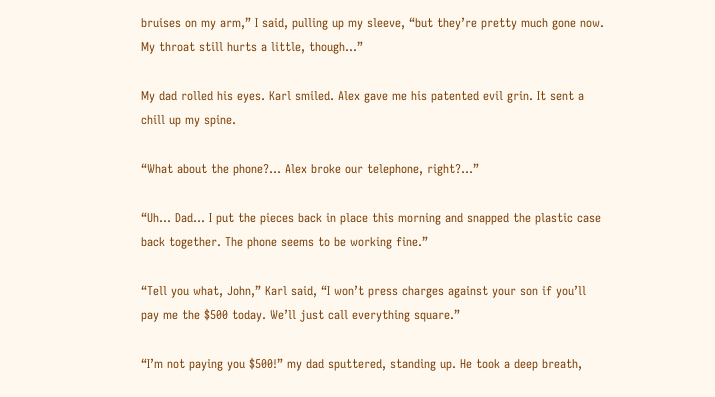bruises on my arm,” I said, pulling up my sleeve, “but they’re pretty much gone now. My throat still hurts a little, though…”

My dad rolled his eyes. Karl smiled. Alex gave me his patented evil grin. It sent a chill up my spine.

“What about the phone?… Alex broke our telephone, right?…”

“Uh… Dad… I put the pieces back in place this morning and snapped the plastic case back together. The phone seems to be working fine.”

“Tell you what, John,” Karl said, “I won’t press charges against your son if you’ll pay me the $500 today. We’ll just call everything square.”

“I’m not paying you $500!” my dad sputtered, standing up. He took a deep breath,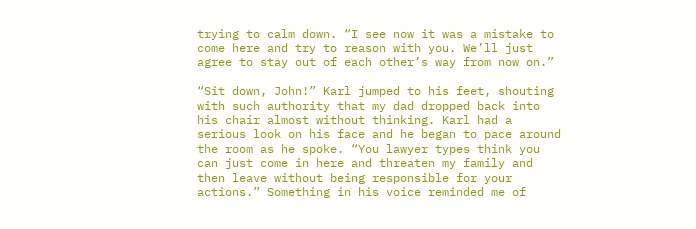trying to calm down. “I see now it was a mistake to come here and try to reason with you. We’ll just agree to stay out of each other’s way from now on.”

“Sit down, John!” Karl jumped to his feet, shouting with such authority that my dad dropped back into his chair almost without thinking. Karl had a serious look on his face and he began to pace around the room as he spoke. “You lawyer types think you can just come in here and threaten my family and then leave without being responsible for your actions.” Something in his voice reminded me of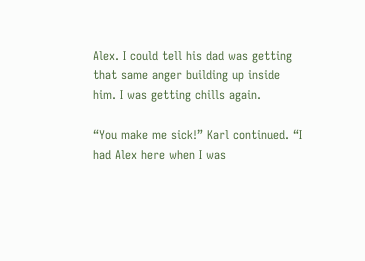Alex. I could tell his dad was getting that same anger building up inside him. I was getting chills again.

“You make me sick!” Karl continued. “I had Alex here when I was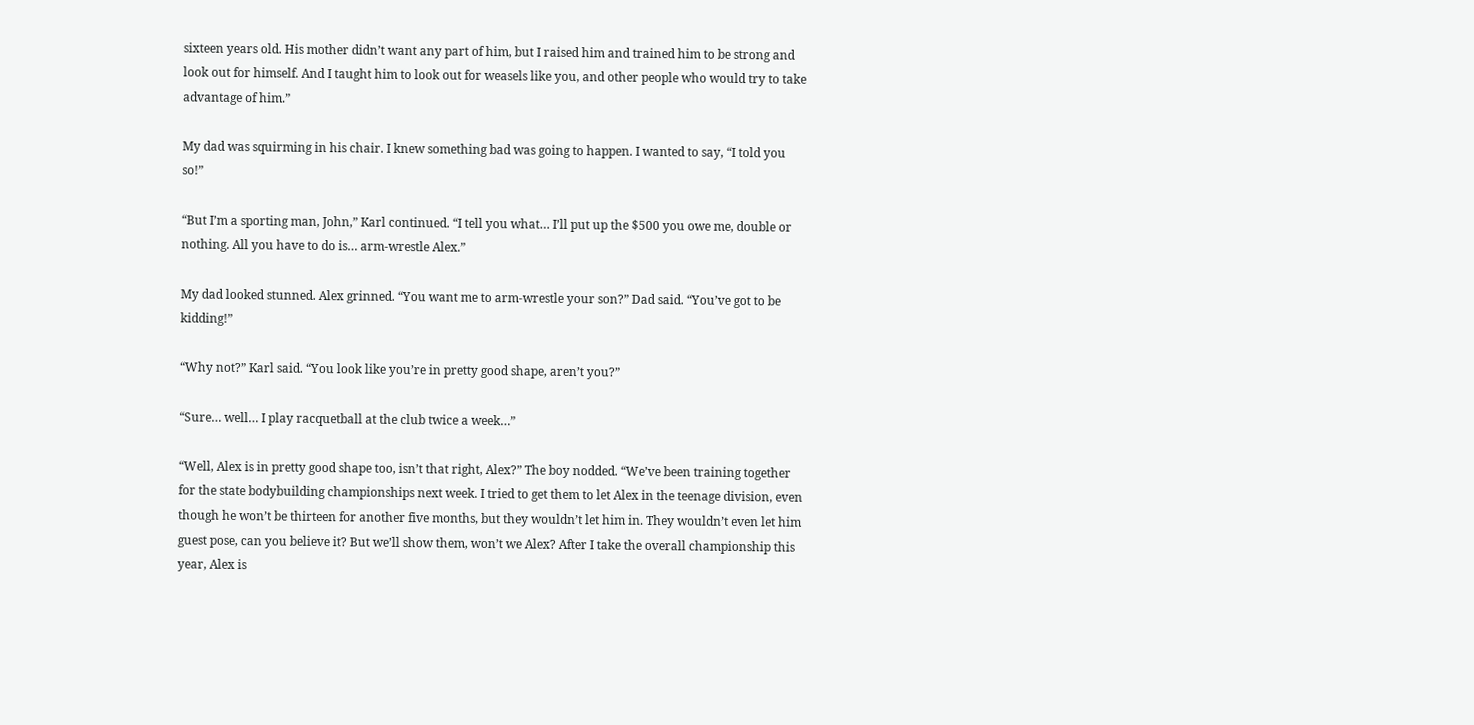sixteen years old. His mother didn’t want any part of him, but I raised him and trained him to be strong and look out for himself. And I taught him to look out for weasels like you, and other people who would try to take advantage of him.”

My dad was squirming in his chair. I knew something bad was going to happen. I wanted to say, “I told you so!”

“But I’m a sporting man, John,” Karl continued. “I tell you what… I’ll put up the $500 you owe me, double or nothing. All you have to do is… arm-wrestle Alex.”

My dad looked stunned. Alex grinned. “You want me to arm-wrestle your son?” Dad said. “You’ve got to be kidding!”

“Why not?” Karl said. “You look like you’re in pretty good shape, aren’t you?”

“Sure… well… I play racquetball at the club twice a week…”

“Well, Alex is in pretty good shape too, isn’t that right, Alex?” The boy nodded. “We’ve been training together for the state bodybuilding championships next week. I tried to get them to let Alex in the teenage division, even though he won’t be thirteen for another five months, but they wouldn’t let him in. They wouldn’t even let him guest pose, can you believe it? But we’ll show them, won’t we Alex? After I take the overall championship this year, Alex is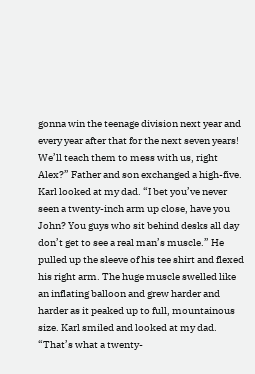gonna win the teenage division next year and every year after that for the next seven years! We’ll teach them to mess with us, right Alex?” Father and son exchanged a high-five. Karl looked at my dad. “I bet you’ve never seen a twenty-inch arm up close, have you John? You guys who sit behind desks all day don’t get to see a real man’s muscle.” He pulled up the sleeve of his tee shirt and flexed his right arm. The huge muscle swelled like an inflating balloon and grew harder and harder as it peaked up to full, mountainous size. Karl smiled and looked at my dad. “That’s what a twenty-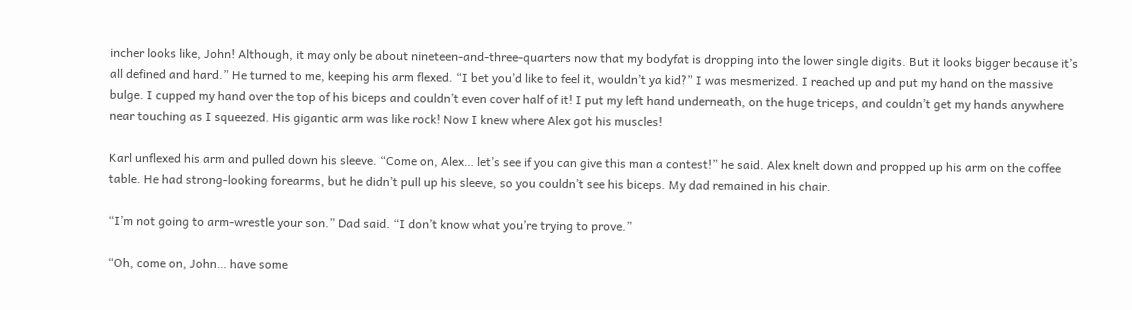incher looks like, John! Although, it may only be about nineteen-and-three-quarters now that my bodyfat is dropping into the lower single digits. But it looks bigger because it’s all defined and hard.” He turned to me, keeping his arm flexed. “I bet you’d like to feel it, wouldn’t ya kid?” I was mesmerized. I reached up and put my hand on the massive bulge. I cupped my hand over the top of his biceps and couldn’t even cover half of it! I put my left hand underneath, on the huge triceps, and couldn’t get my hands anywhere near touching as I squeezed. His gigantic arm was like rock! Now I knew where Alex got his muscles!

Karl unflexed his arm and pulled down his sleeve. “Come on, Alex… let’s see if you can give this man a contest!” he said. Alex knelt down and propped up his arm on the coffee table. He had strong-looking forearms, but he didn’t pull up his sleeve, so you couldn’t see his biceps. My dad remained in his chair.

“I’m not going to arm-wrestle your son.” Dad said. “I don’t know what you’re trying to prove.”

“Oh, come on, John… have some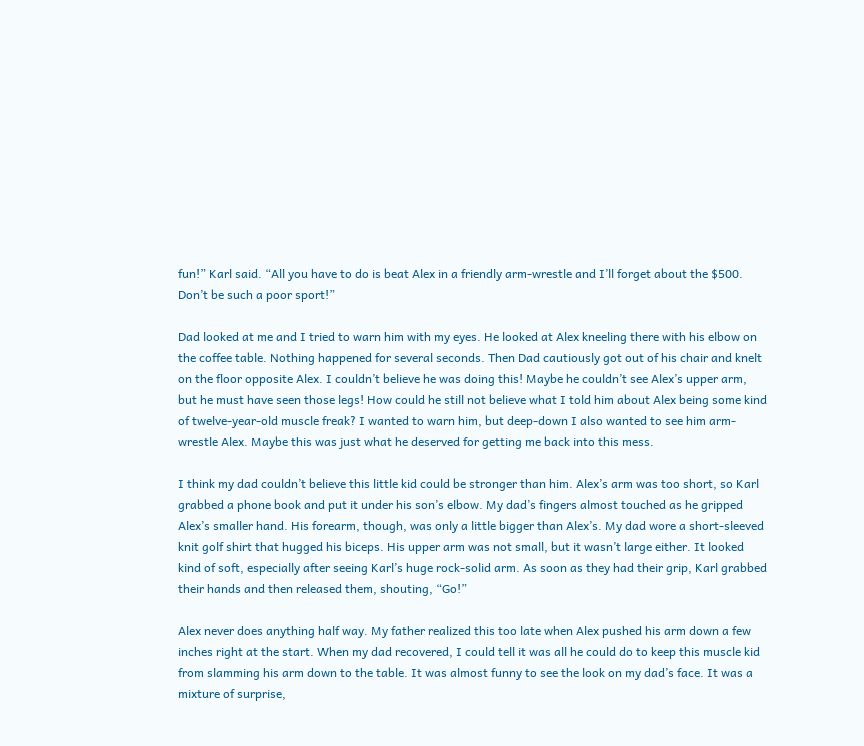fun!” Karl said. “All you have to do is beat Alex in a friendly arm-wrestle and I’ll forget about the $500. Don’t be such a poor sport!”

Dad looked at me and I tried to warn him with my eyes. He looked at Alex kneeling there with his elbow on the coffee table. Nothing happened for several seconds. Then Dad cautiously got out of his chair and knelt on the floor opposite Alex. I couldn’t believe he was doing this! Maybe he couldn’t see Alex’s upper arm, but he must have seen those legs! How could he still not believe what I told him about Alex being some kind of twelve-year-old muscle freak? I wanted to warn him, but deep-down I also wanted to see him arm-wrestle Alex. Maybe this was just what he deserved for getting me back into this mess.

I think my dad couldn’t believe this little kid could be stronger than him. Alex’s arm was too short, so Karl grabbed a phone book and put it under his son’s elbow. My dad’s fingers almost touched as he gripped Alex’s smaller hand. His forearm, though, was only a little bigger than Alex’s. My dad wore a short-sleeved knit golf shirt that hugged his biceps. His upper arm was not small, but it wasn’t large either. It looked kind of soft, especially after seeing Karl’s huge rock-solid arm. As soon as they had their grip, Karl grabbed their hands and then released them, shouting, “Go!”

Alex never does anything half way. My father realized this too late when Alex pushed his arm down a few inches right at the start. When my dad recovered, I could tell it was all he could do to keep this muscle kid from slamming his arm down to the table. It was almost funny to see the look on my dad’s face. It was a mixture of surprise,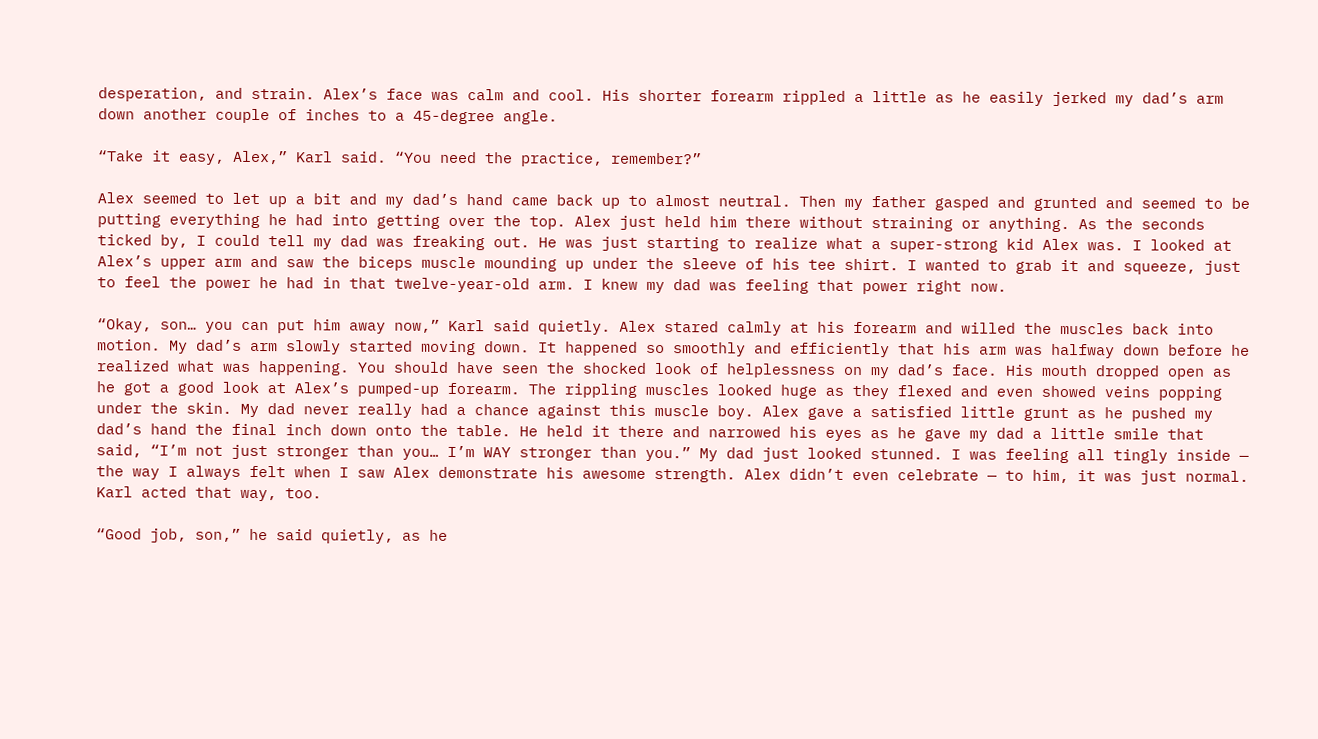desperation, and strain. Alex’s face was calm and cool. His shorter forearm rippled a little as he easily jerked my dad’s arm down another couple of inches to a 45-degree angle.

“Take it easy, Alex,” Karl said. “You need the practice, remember?”

Alex seemed to let up a bit and my dad’s hand came back up to almost neutral. Then my father gasped and grunted and seemed to be putting everything he had into getting over the top. Alex just held him there without straining or anything. As the seconds ticked by, I could tell my dad was freaking out. He was just starting to realize what a super-strong kid Alex was. I looked at Alex’s upper arm and saw the biceps muscle mounding up under the sleeve of his tee shirt. I wanted to grab it and squeeze, just to feel the power he had in that twelve-year-old arm. I knew my dad was feeling that power right now.

“Okay, son… you can put him away now,” Karl said quietly. Alex stared calmly at his forearm and willed the muscles back into motion. My dad’s arm slowly started moving down. It happened so smoothly and efficiently that his arm was halfway down before he realized what was happening. You should have seen the shocked look of helplessness on my dad’s face. His mouth dropped open as he got a good look at Alex’s pumped-up forearm. The rippling muscles looked huge as they flexed and even showed veins popping under the skin. My dad never really had a chance against this muscle boy. Alex gave a satisfied little grunt as he pushed my dad’s hand the final inch down onto the table. He held it there and narrowed his eyes as he gave my dad a little smile that said, “I’m not just stronger than you… I’m WAY stronger than you.” My dad just looked stunned. I was feeling all tingly inside — the way I always felt when I saw Alex demonstrate his awesome strength. Alex didn’t even celebrate — to him, it was just normal. Karl acted that way, too.

“Good job, son,” he said quietly, as he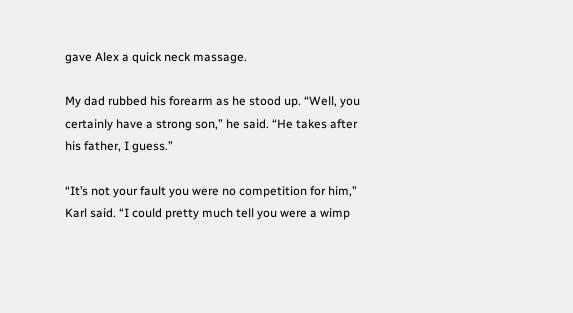gave Alex a quick neck massage.

My dad rubbed his forearm as he stood up. “Well, you certainly have a strong son,” he said. “He takes after his father, I guess.”

“It’s not your fault you were no competition for him,” Karl said. “I could pretty much tell you were a wimp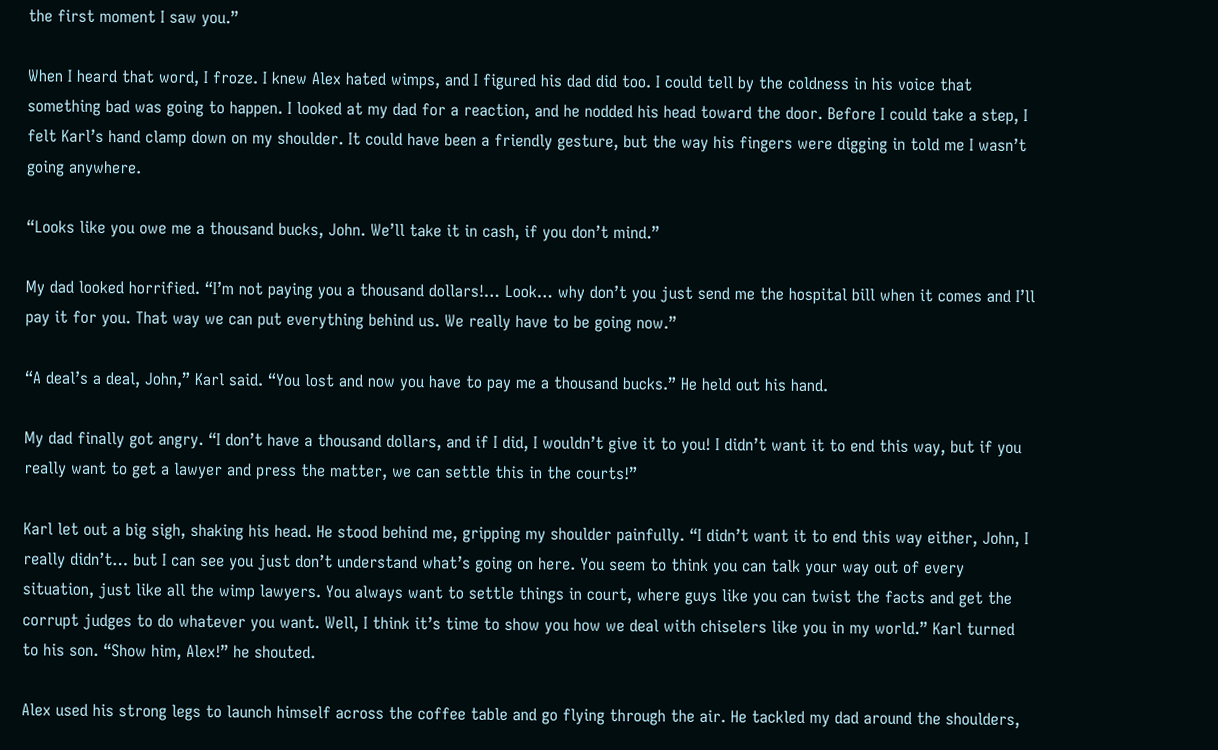the first moment I saw you.”

When I heard that word, I froze. I knew Alex hated wimps, and I figured his dad did too. I could tell by the coldness in his voice that something bad was going to happen. I looked at my dad for a reaction, and he nodded his head toward the door. Before I could take a step, I felt Karl’s hand clamp down on my shoulder. It could have been a friendly gesture, but the way his fingers were digging in told me I wasn’t going anywhere.

“Looks like you owe me a thousand bucks, John. We’ll take it in cash, if you don’t mind.”

My dad looked horrified. “I’m not paying you a thousand dollars!… Look… why don’t you just send me the hospital bill when it comes and I’ll pay it for you. That way we can put everything behind us. We really have to be going now.”

“A deal’s a deal, John,” Karl said. “You lost and now you have to pay me a thousand bucks.” He held out his hand.

My dad finally got angry. “I don’t have a thousand dollars, and if I did, I wouldn’t give it to you! I didn’t want it to end this way, but if you really want to get a lawyer and press the matter, we can settle this in the courts!”

Karl let out a big sigh, shaking his head. He stood behind me, gripping my shoulder painfully. “I didn’t want it to end this way either, John, I really didn’t… but I can see you just don’t understand what’s going on here. You seem to think you can talk your way out of every situation, just like all the wimp lawyers. You always want to settle things in court, where guys like you can twist the facts and get the corrupt judges to do whatever you want. Well, I think it’s time to show you how we deal with chiselers like you in my world.” Karl turned to his son. “Show him, Alex!” he shouted.

Alex used his strong legs to launch himself across the coffee table and go flying through the air. He tackled my dad around the shoulders,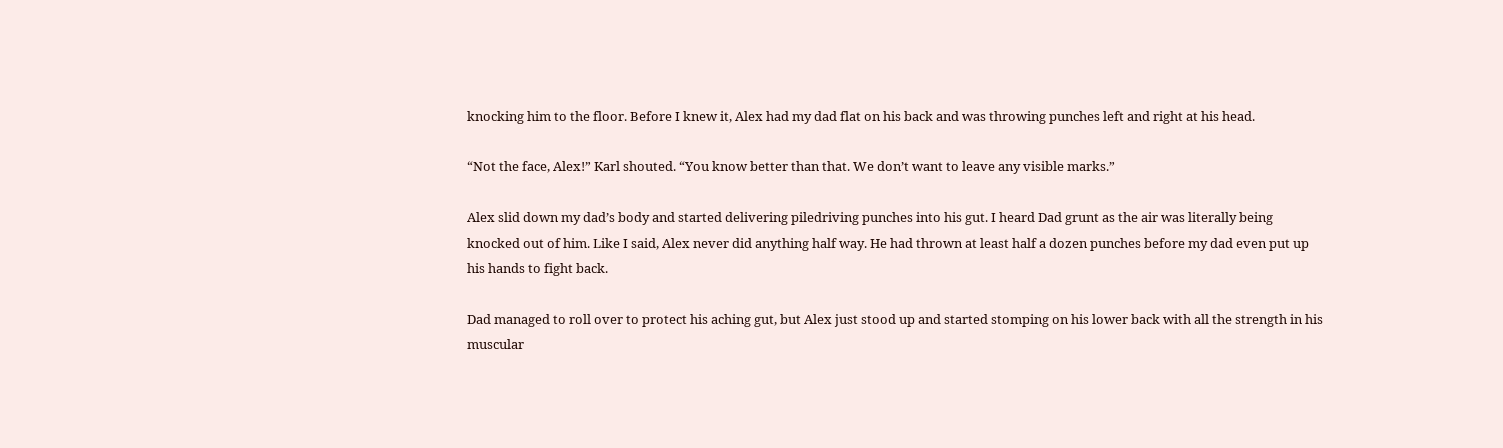knocking him to the floor. Before I knew it, Alex had my dad flat on his back and was throwing punches left and right at his head.

“Not the face, Alex!” Karl shouted. “You know better than that. We don’t want to leave any visible marks.”

Alex slid down my dad’s body and started delivering piledriving punches into his gut. I heard Dad grunt as the air was literally being knocked out of him. Like I said, Alex never did anything half way. He had thrown at least half a dozen punches before my dad even put up his hands to fight back.

Dad managed to roll over to protect his aching gut, but Alex just stood up and started stomping on his lower back with all the strength in his muscular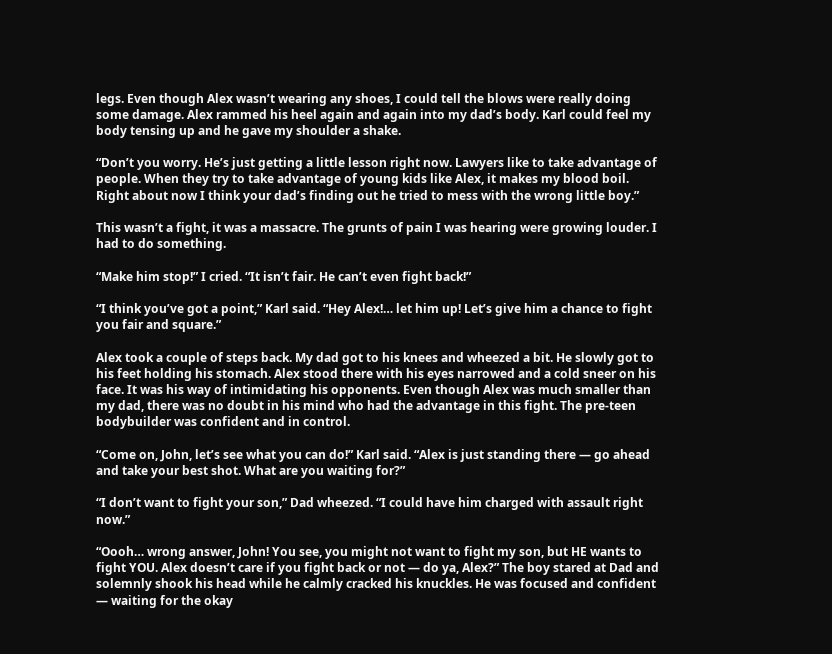legs. Even though Alex wasn’t wearing any shoes, I could tell the blows were really doing some damage. Alex rammed his heel again and again into my dad’s body. Karl could feel my body tensing up and he gave my shoulder a shake.

“Don’t you worry. He’s just getting a little lesson right now. Lawyers like to take advantage of people. When they try to take advantage of young kids like Alex, it makes my blood boil. Right about now I think your dad’s finding out he tried to mess with the wrong little boy.”

This wasn’t a fight, it was a massacre. The grunts of pain I was hearing were growing louder. I had to do something.

“Make him stop!” I cried. “It isn’t fair. He can’t even fight back!”

“I think you’ve got a point,” Karl said. “Hey Alex!… let him up! Let’s give him a chance to fight you fair and square.”

Alex took a couple of steps back. My dad got to his knees and wheezed a bit. He slowly got to his feet holding his stomach. Alex stood there with his eyes narrowed and a cold sneer on his face. It was his way of intimidating his opponents. Even though Alex was much smaller than my dad, there was no doubt in his mind who had the advantage in this fight. The pre-teen bodybuilder was confident and in control.

“Come on, John, let’s see what you can do!” Karl said. “Alex is just standing there — go ahead and take your best shot. What are you waiting for?”

“I don’t want to fight your son,” Dad wheezed. “I could have him charged with assault right now.”

“Oooh… wrong answer, John! You see, you might not want to fight my son, but HE wants to fight YOU. Alex doesn’t care if you fight back or not — do ya, Alex?” The boy stared at Dad and solemnly shook his head while he calmly cracked his knuckles. He was focused and confident — waiting for the okay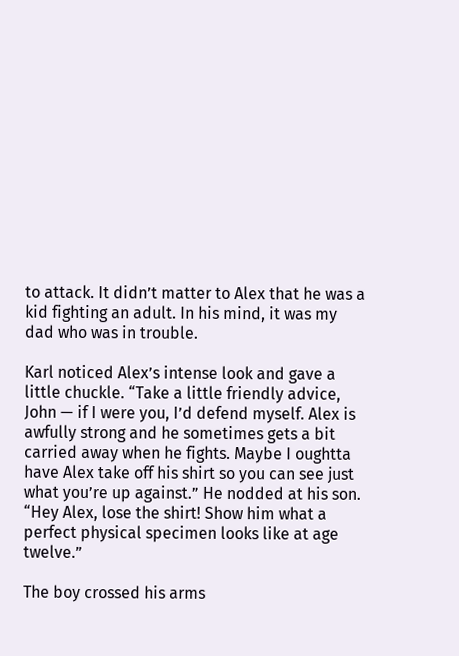to attack. It didn’t matter to Alex that he was a kid fighting an adult. In his mind, it was my dad who was in trouble.

Karl noticed Alex’s intense look and gave a little chuckle. “Take a little friendly advice, John — if I were you, I’d defend myself. Alex is awfully strong and he sometimes gets a bit carried away when he fights. Maybe I oughtta have Alex take off his shirt so you can see just what you’re up against.” He nodded at his son. “Hey Alex, lose the shirt! Show him what a perfect physical specimen looks like at age twelve.”

The boy crossed his arms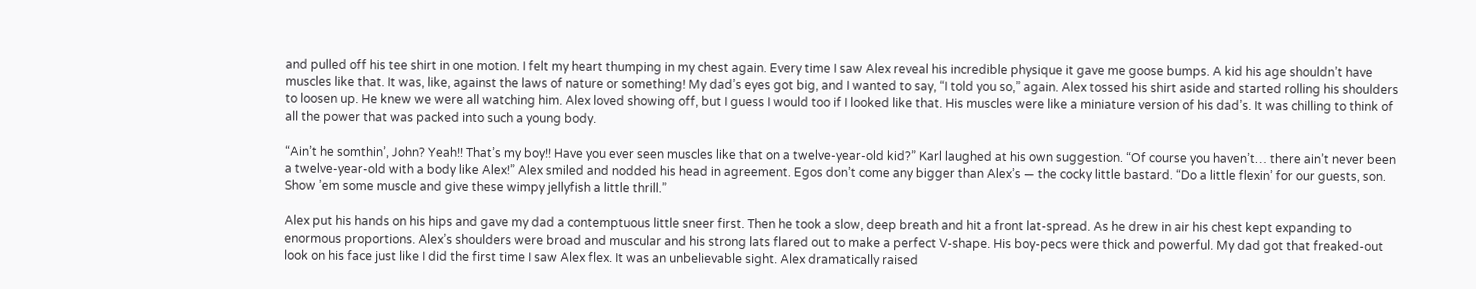and pulled off his tee shirt in one motion. I felt my heart thumping in my chest again. Every time I saw Alex reveal his incredible physique it gave me goose bumps. A kid his age shouldn’t have muscles like that. It was, like, against the laws of nature or something! My dad’s eyes got big, and I wanted to say, “I told you so,” again. Alex tossed his shirt aside and started rolling his shoulders to loosen up. He knew we were all watching him. Alex loved showing off, but I guess I would too if I looked like that. His muscles were like a miniature version of his dad’s. It was chilling to think of all the power that was packed into such a young body.

“Ain’t he somthin’, John? Yeah!! That’s my boy!! Have you ever seen muscles like that on a twelve-year-old kid?” Karl laughed at his own suggestion. “Of course you haven’t… there ain’t never been a twelve-year-old with a body like Alex!” Alex smiled and nodded his head in agreement. Egos don’t come any bigger than Alex’s — the cocky little bastard. “Do a little flexin’ for our guests, son. Show ’em some muscle and give these wimpy jellyfish a little thrill.”

Alex put his hands on his hips and gave my dad a contemptuous little sneer first. Then he took a slow, deep breath and hit a front lat-spread. As he drew in air his chest kept expanding to enormous proportions. Alex’s shoulders were broad and muscular and his strong lats flared out to make a perfect V-shape. His boy-pecs were thick and powerful. My dad got that freaked-out look on his face just like I did the first time I saw Alex flex. It was an unbelievable sight. Alex dramatically raised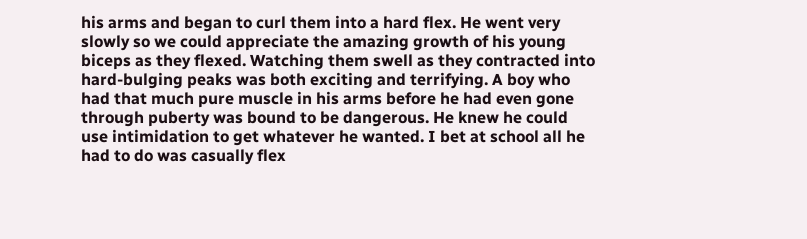his arms and began to curl them into a hard flex. He went very slowly so we could appreciate the amazing growth of his young biceps as they flexed. Watching them swell as they contracted into hard-bulging peaks was both exciting and terrifying. A boy who had that much pure muscle in his arms before he had even gone through puberty was bound to be dangerous. He knew he could use intimidation to get whatever he wanted. I bet at school all he had to do was casually flex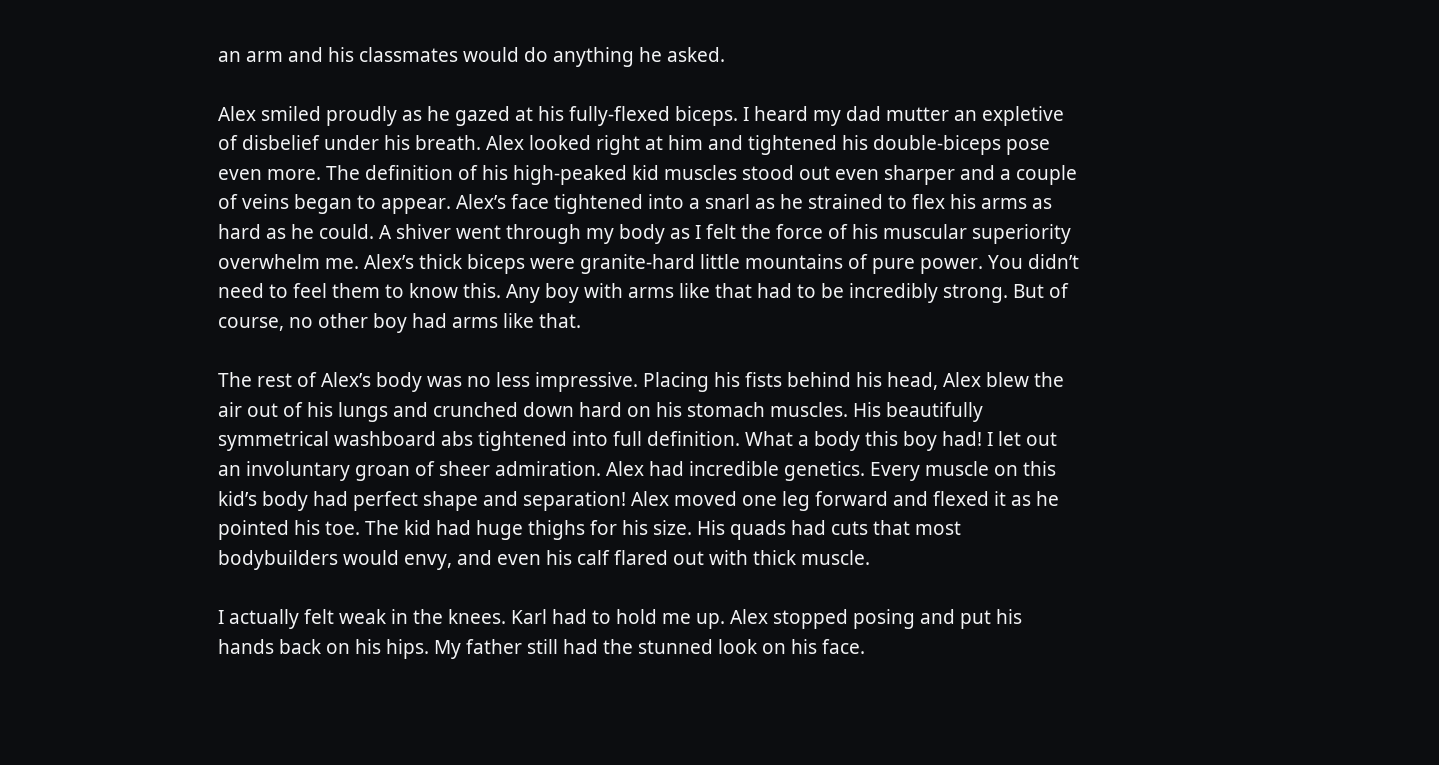an arm and his classmates would do anything he asked.

Alex smiled proudly as he gazed at his fully-flexed biceps. I heard my dad mutter an expletive of disbelief under his breath. Alex looked right at him and tightened his double-biceps pose even more. The definition of his high-peaked kid muscles stood out even sharper and a couple of veins began to appear. Alex’s face tightened into a snarl as he strained to flex his arms as hard as he could. A shiver went through my body as I felt the force of his muscular superiority overwhelm me. Alex’s thick biceps were granite-hard little mountains of pure power. You didn’t need to feel them to know this. Any boy with arms like that had to be incredibly strong. But of course, no other boy had arms like that.

The rest of Alex’s body was no less impressive. Placing his fists behind his head, Alex blew the air out of his lungs and crunched down hard on his stomach muscles. His beautifully symmetrical washboard abs tightened into full definition. What a body this boy had! I let out an involuntary groan of sheer admiration. Alex had incredible genetics. Every muscle on this kid’s body had perfect shape and separation! Alex moved one leg forward and flexed it as he pointed his toe. The kid had huge thighs for his size. His quads had cuts that most bodybuilders would envy, and even his calf flared out with thick muscle.

I actually felt weak in the knees. Karl had to hold me up. Alex stopped posing and put his hands back on his hips. My father still had the stunned look on his face.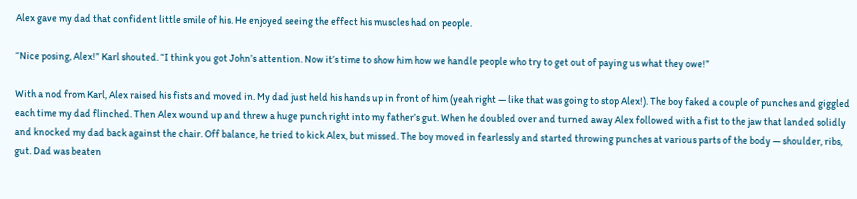Alex gave my dad that confident little smile of his. He enjoyed seeing the effect his muscles had on people.

“Nice posing, Alex!” Karl shouted. “I think you got John’s attention. Now it’s time to show him how we handle people who try to get out of paying us what they owe!”

With a nod from Karl, Alex raised his fists and moved in. My dad just held his hands up in front of him (yeah right — like that was going to stop Alex!). The boy faked a couple of punches and giggled each time my dad flinched. Then Alex wound up and threw a huge punch right into my father’s gut. When he doubled over and turned away Alex followed with a fist to the jaw that landed solidly and knocked my dad back against the chair. Off balance, he tried to kick Alex, but missed. The boy moved in fearlessly and started throwing punches at various parts of the body — shoulder, ribs, gut. Dad was beaten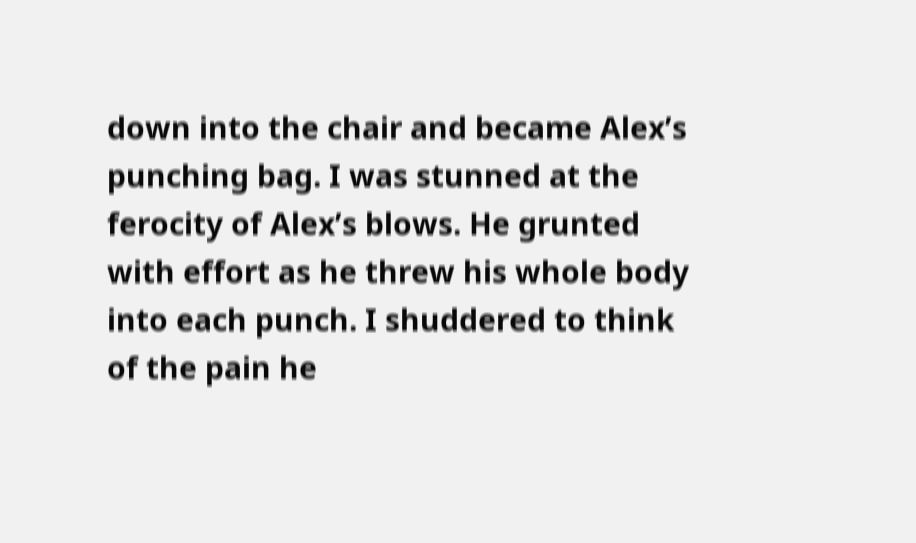down into the chair and became Alex’s punching bag. I was stunned at the ferocity of Alex’s blows. He grunted with effort as he threw his whole body into each punch. I shuddered to think of the pain he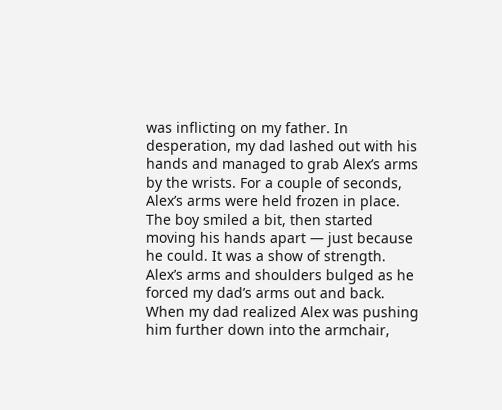was inflicting on my father. In desperation, my dad lashed out with his hands and managed to grab Alex’s arms by the wrists. For a couple of seconds, Alex’s arms were held frozen in place. The boy smiled a bit, then started moving his hands apart — just because he could. It was a show of strength. Alex’s arms and shoulders bulged as he forced my dad’s arms out and back. When my dad realized Alex was pushing him further down into the armchair,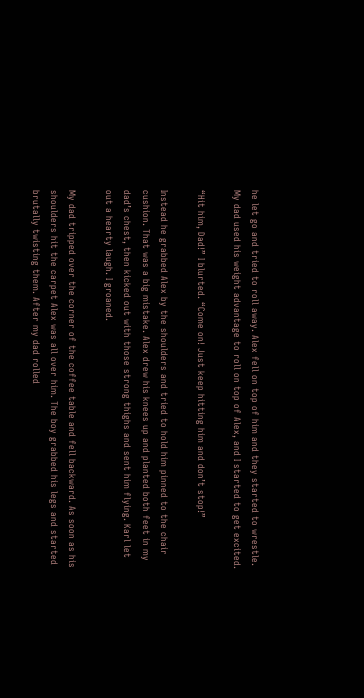he let go and tried to roll away. Alex fell on top of him and they started to wrestle. My dad used his weight advantage to roll on top of Alex, and I started to get excited.

“Hit him, Dad!” I blurted. “Come on! Just keep hitting him and don’t stop!”

Instead he grabbed Alex by the shoulders and tried to hold him pinned to the chair cushion. That was a big mistake. Alex drew his knees up and planted both feet in my dad’s chest, then kicked out with those strong thighs and sent him flying. Karl let out a hearty laugh. I groaned.

My dad tripped over the corner of the coffee table and fell backward. As soon as his shoulders hit the carpet Alex was all over him. The boy grabbed his legs and started brutally twisting them. After my dad rolled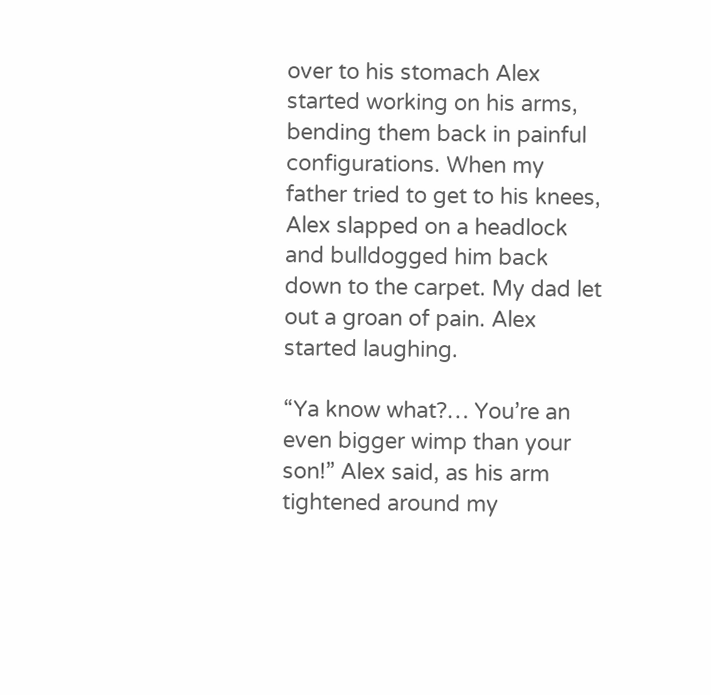over to his stomach Alex started working on his arms, bending them back in painful configurations. When my father tried to get to his knees, Alex slapped on a headlock and bulldogged him back down to the carpet. My dad let out a groan of pain. Alex started laughing.

“Ya know what?… You’re an even bigger wimp than your son!” Alex said, as his arm tightened around my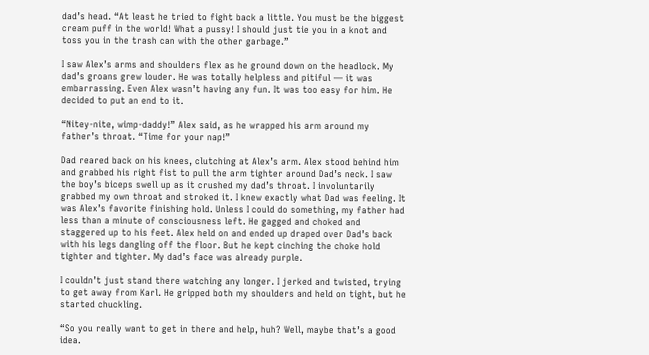dad’s head. “At least he tried to fight back a little. You must be the biggest cream puff in the world! What a pussy! I should just tie you in a knot and toss you in the trash can with the other garbage.”

I saw Alex’s arms and shoulders flex as he ground down on the headlock. My dad’s groans grew louder. He was totally helpless and pitiful — it was embarrassing. Even Alex wasn’t having any fun. It was too easy for him. He decided to put an end to it.

“Nitey-nite, wimp-daddy!” Alex said, as he wrapped his arm around my father’s throat. “Time for your nap!”

Dad reared back on his knees, clutching at Alex’s arm. Alex stood behind him and grabbed his right fist to pull the arm tighter around Dad’s neck. I saw the boy’s biceps swell up as it crushed my dad’s throat. I involuntarily grabbed my own throat and stroked it. I knew exactly what Dad was feeling. It was Alex’s favorite finishing hold. Unless I could do something, my father had less than a minute of consciousness left. He gagged and choked and staggered up to his feet. Alex held on and ended up draped over Dad’s back with his legs dangling off the floor. But he kept cinching the choke hold tighter and tighter. My dad’s face was already purple.

I couldn’t just stand there watching any longer. I jerked and twisted, trying to get away from Karl. He gripped both my shoulders and held on tight, but he started chuckling.

“So you really want to get in there and help, huh? Well, maybe that’s a good idea.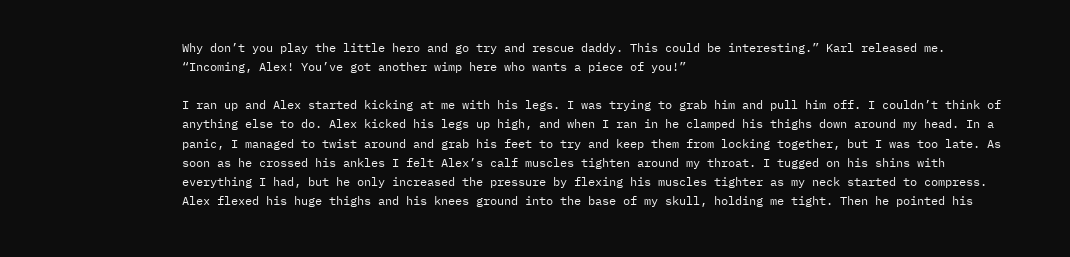Why don’t you play the little hero and go try and rescue daddy. This could be interesting.” Karl released me. “Incoming, Alex! You’ve got another wimp here who wants a piece of you!”

I ran up and Alex started kicking at me with his legs. I was trying to grab him and pull him off. I couldn’t think of anything else to do. Alex kicked his legs up high, and when I ran in he clamped his thighs down around my head. In a panic, I managed to twist around and grab his feet to try and keep them from locking together, but I was too late. As soon as he crossed his ankles I felt Alex’s calf muscles tighten around my throat. I tugged on his shins with everything I had, but he only increased the pressure by flexing his muscles tighter as my neck started to compress. Alex flexed his huge thighs and his knees ground into the base of my skull, holding me tight. Then he pointed his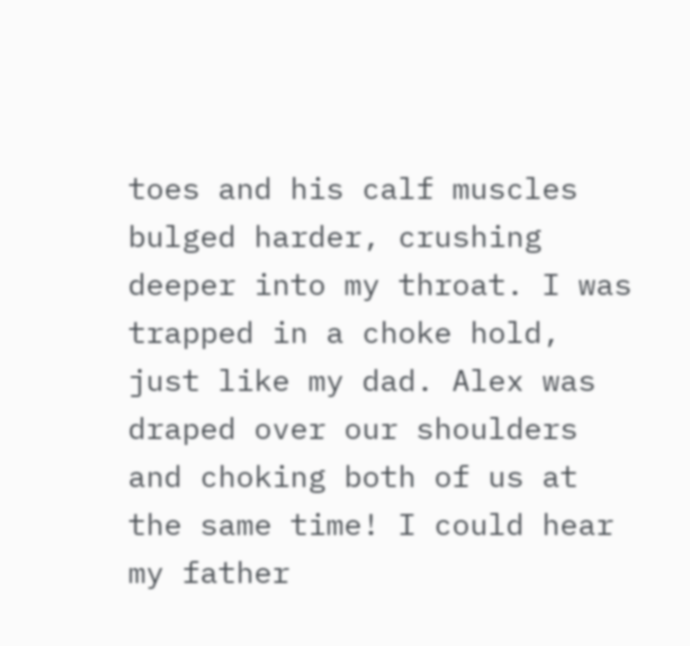toes and his calf muscles bulged harder, crushing deeper into my throat. I was trapped in a choke hold, just like my dad. Alex was draped over our shoulders and choking both of us at the same time! I could hear my father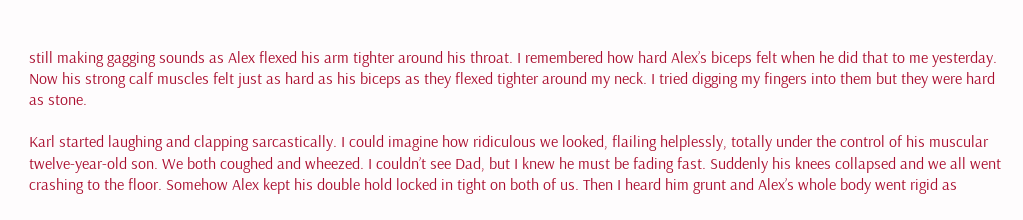still making gagging sounds as Alex flexed his arm tighter around his throat. I remembered how hard Alex’s biceps felt when he did that to me yesterday. Now his strong calf muscles felt just as hard as his biceps as they flexed tighter around my neck. I tried digging my fingers into them but they were hard as stone.

Karl started laughing and clapping sarcastically. I could imagine how ridiculous we looked, flailing helplessly, totally under the control of his muscular twelve-year-old son. We both coughed and wheezed. I couldn’t see Dad, but I knew he must be fading fast. Suddenly his knees collapsed and we all went crashing to the floor. Somehow Alex kept his double hold locked in tight on both of us. Then I heard him grunt and Alex’s whole body went rigid as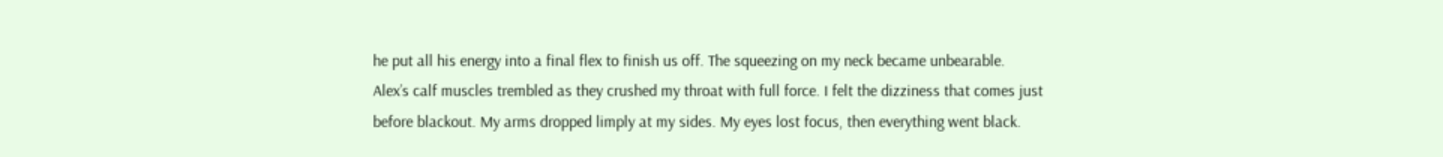he put all his energy into a final flex to finish us off. The squeezing on my neck became unbearable. Alex’s calf muscles trembled as they crushed my throat with full force. I felt the dizziness that comes just before blackout. My arms dropped limply at my sides. My eyes lost focus, then everything went black.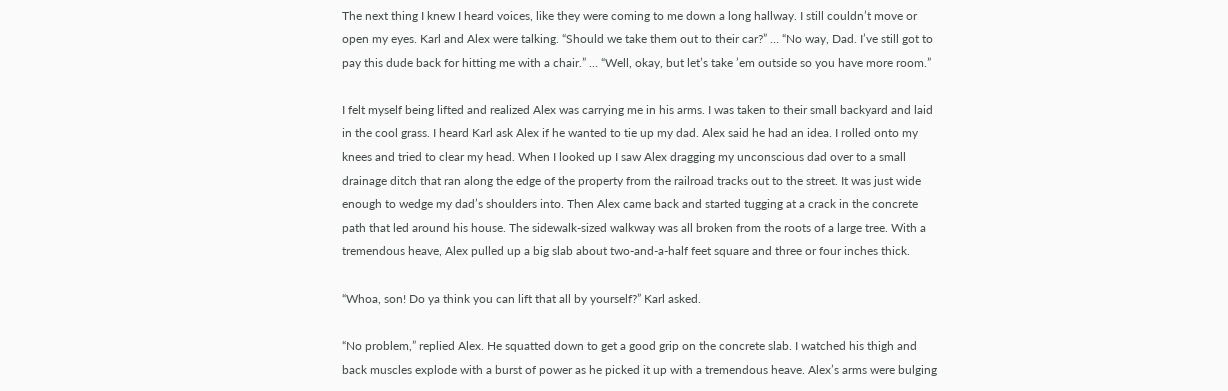The next thing I knew I heard voices, like they were coming to me down a long hallway. I still couldn’t move or open my eyes. Karl and Alex were talking. “Should we take them out to their car?” … “No way, Dad. I’ve still got to pay this dude back for hitting me with a chair.” … “Well, okay, but let’s take ’em outside so you have more room.”

I felt myself being lifted and realized Alex was carrying me in his arms. I was taken to their small backyard and laid in the cool grass. I heard Karl ask Alex if he wanted to tie up my dad. Alex said he had an idea. I rolled onto my knees and tried to clear my head. When I looked up I saw Alex dragging my unconscious dad over to a small drainage ditch that ran along the edge of the property from the railroad tracks out to the street. It was just wide enough to wedge my dad’s shoulders into. Then Alex came back and started tugging at a crack in the concrete path that led around his house. The sidewalk-sized walkway was all broken from the roots of a large tree. With a tremendous heave, Alex pulled up a big slab about two-and-a-half feet square and three or four inches thick.

“Whoa, son! Do ya think you can lift that all by yourself?” Karl asked.

“No problem,” replied Alex. He squatted down to get a good grip on the concrete slab. I watched his thigh and back muscles explode with a burst of power as he picked it up with a tremendous heave. Alex’s arms were bulging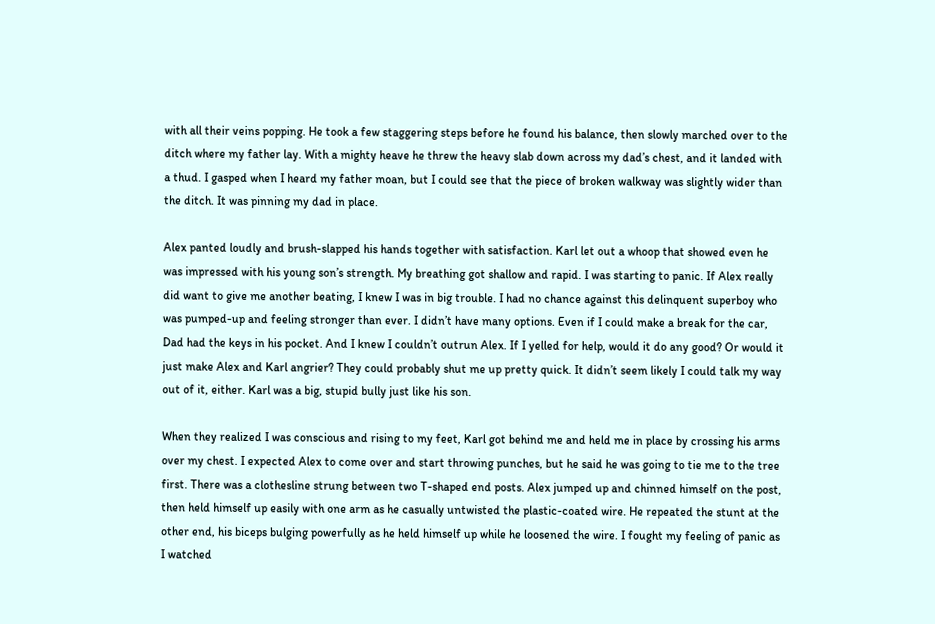with all their veins popping. He took a few staggering steps before he found his balance, then slowly marched over to the ditch where my father lay. With a mighty heave he threw the heavy slab down across my dad’s chest, and it landed with a thud. I gasped when I heard my father moan, but I could see that the piece of broken walkway was slightly wider than the ditch. It was pinning my dad in place.

Alex panted loudly and brush-slapped his hands together with satisfaction. Karl let out a whoop that showed even he was impressed with his young son’s strength. My breathing got shallow and rapid. I was starting to panic. If Alex really did want to give me another beating, I knew I was in big trouble. I had no chance against this delinquent superboy who was pumped-up and feeling stronger than ever. I didn’t have many options. Even if I could make a break for the car, Dad had the keys in his pocket. And I knew I couldn’t outrun Alex. If I yelled for help, would it do any good? Or would it just make Alex and Karl angrier? They could probably shut me up pretty quick. It didn’t seem likely I could talk my way out of it, either. Karl was a big, stupid bully just like his son.

When they realized I was conscious and rising to my feet, Karl got behind me and held me in place by crossing his arms over my chest. I expected Alex to come over and start throwing punches, but he said he was going to tie me to the tree first. There was a clothesline strung between two T-shaped end posts. Alex jumped up and chinned himself on the post, then held himself up easily with one arm as he casually untwisted the plastic-coated wire. He repeated the stunt at the other end, his biceps bulging powerfully as he held himself up while he loosened the wire. I fought my feeling of panic as I watched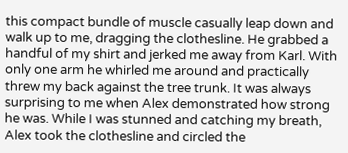this compact bundle of muscle casually leap down and walk up to me, dragging the clothesline. He grabbed a handful of my shirt and jerked me away from Karl. With only one arm he whirled me around and practically threw my back against the tree trunk. It was always surprising to me when Alex demonstrated how strong he was. While I was stunned and catching my breath, Alex took the clothesline and circled the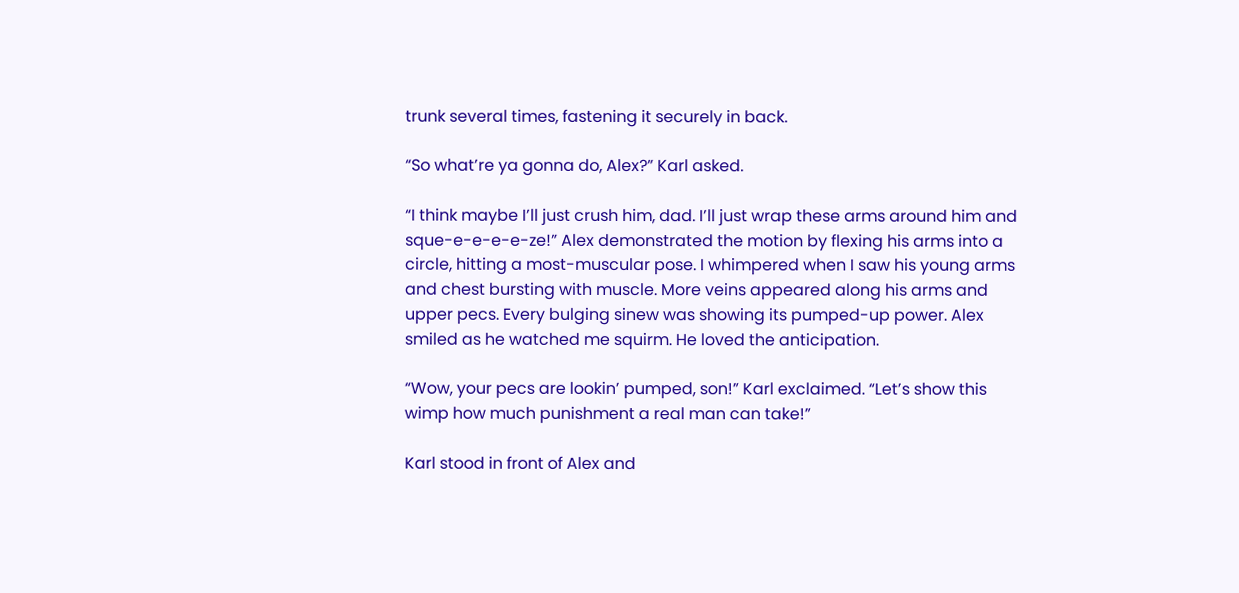trunk several times, fastening it securely in back.

“So what’re ya gonna do, Alex?” Karl asked.

“I think maybe I’ll just crush him, dad. I’ll just wrap these arms around him and sque-e-e-e-e-ze!” Alex demonstrated the motion by flexing his arms into a circle, hitting a most-muscular pose. I whimpered when I saw his young arms and chest bursting with muscle. More veins appeared along his arms and upper pecs. Every bulging sinew was showing its pumped-up power. Alex smiled as he watched me squirm. He loved the anticipation.

“Wow, your pecs are lookin’ pumped, son!” Karl exclaimed. “Let’s show this wimp how much punishment a real man can take!”

Karl stood in front of Alex and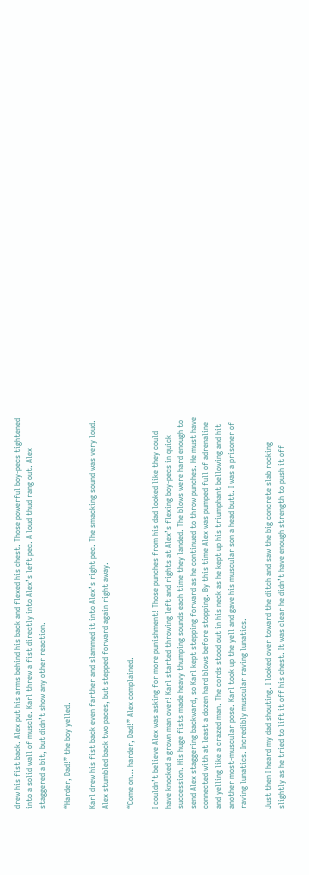drew his fist back. Alex put his arms behind his back and flexed his chest. Those powerful boy-pecs tightened into a solid wall of muscle. Karl threw a fist directly into Alex’s left pec. A loud thud rang out. Alex staggered a bit, but didn’t show any other reaction.

“Harder, Dad!” the boy yelled.

Karl drew his fist back even farther and slammed it into Alex’s right pec. The smacking sound was very loud. Alex stumbled back two paces, but stepped forward again right away.

“Come on… harder, Dad!” Alex complained.

I couldn’t believe Alex was asking for more punishment! Those punches from his dad looked like they could have knocked a grown man over! Karl started throwing left and rights at Alex’s flexing boy-pecs in quick succession. His huge fists made heavy thumping sounds each time they landed. The blows were hard enough to send Alex staggering backward, so Karl kept stepping forward as he continued to throw punches. He must have connected with at least a dozen hard blows before stopping. By this time Alex was pumped full of adrenaline and yelling like a crazed man. The cords stood out in his neck as he kept up his triumphant bellowing and hit another most-muscular pose. Karl took up the yell and gave his muscular son a head butt. I was a prisoner of raving lunatics. Incredibly muscular raving lunatics.

Just then I heard my dad shouting. I looked over toward the ditch and saw the big concrete slab rocking slightly as he tried to lift it off his chest. It was clear he didn’t have enough strength to push it off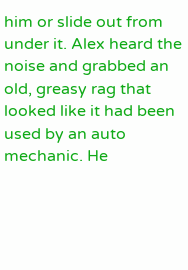him or slide out from under it. Alex heard the noise and grabbed an old, greasy rag that looked like it had been used by an auto mechanic. He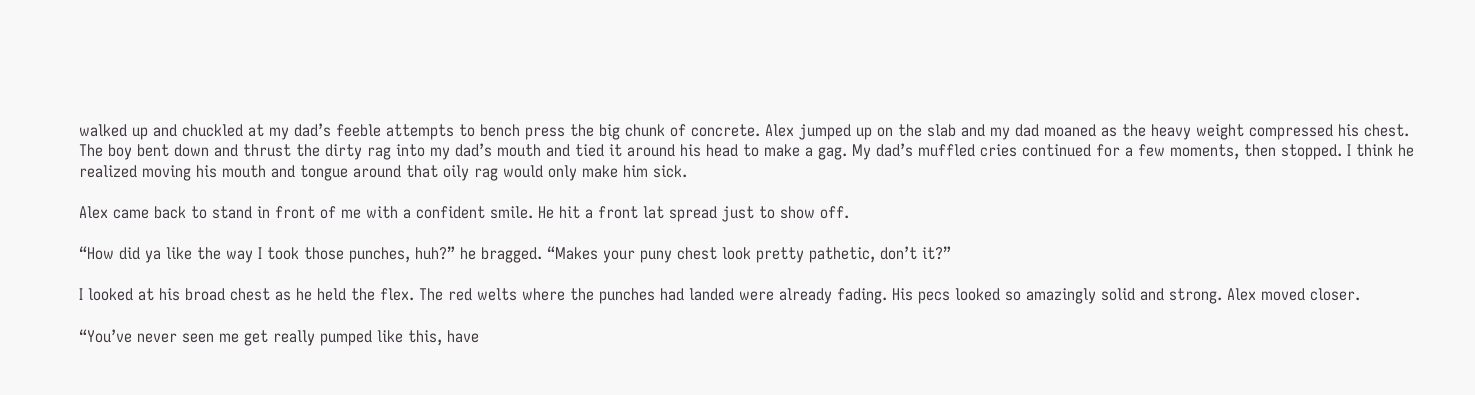walked up and chuckled at my dad’s feeble attempts to bench press the big chunk of concrete. Alex jumped up on the slab and my dad moaned as the heavy weight compressed his chest. The boy bent down and thrust the dirty rag into my dad’s mouth and tied it around his head to make a gag. My dad’s muffled cries continued for a few moments, then stopped. I think he realized moving his mouth and tongue around that oily rag would only make him sick.

Alex came back to stand in front of me with a confident smile. He hit a front lat spread just to show off.

“How did ya like the way I took those punches, huh?” he bragged. “Makes your puny chest look pretty pathetic, don’t it?”

I looked at his broad chest as he held the flex. The red welts where the punches had landed were already fading. His pecs looked so amazingly solid and strong. Alex moved closer.

“You’ve never seen me get really pumped like this, have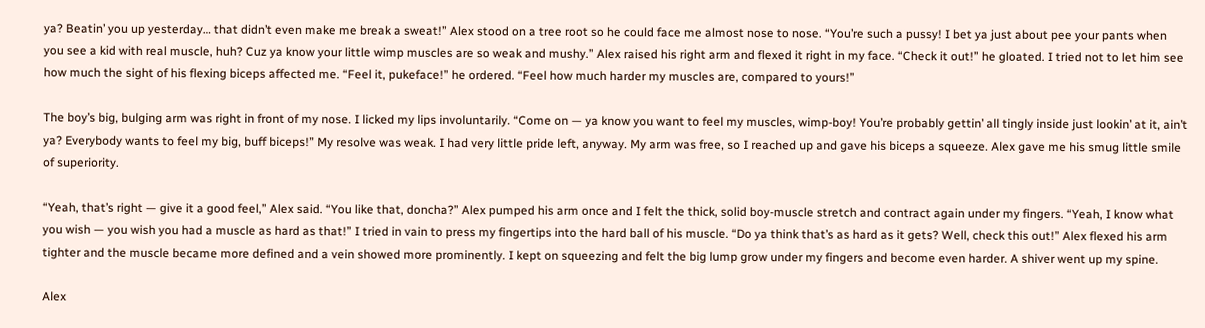ya? Beatin’ you up yesterday… that didn’t even make me break a sweat!” Alex stood on a tree root so he could face me almost nose to nose. “You’re such a pussy! I bet ya just about pee your pants when you see a kid with real muscle, huh? Cuz ya know your little wimp muscles are so weak and mushy.” Alex raised his right arm and flexed it right in my face. “Check it out!” he gloated. I tried not to let him see how much the sight of his flexing biceps affected me. “Feel it, pukeface!” he ordered. “Feel how much harder my muscles are, compared to yours!”

The boy’s big, bulging arm was right in front of my nose. I licked my lips involuntarily. “Come on — ya know you want to feel my muscles, wimp-boy! You’re probably gettin’ all tingly inside just lookin’ at it, ain’t ya? Everybody wants to feel my big, buff biceps!” My resolve was weak. I had very little pride left, anyway. My arm was free, so I reached up and gave his biceps a squeeze. Alex gave me his smug little smile of superiority.

“Yeah, that’s right — give it a good feel,” Alex said. “You like that, doncha?” Alex pumped his arm once and I felt the thick, solid boy-muscle stretch and contract again under my fingers. “Yeah, I know what you wish — you wish you had a muscle as hard as that!” I tried in vain to press my fingertips into the hard ball of his muscle. “Do ya think that’s as hard as it gets? Well, check this out!” Alex flexed his arm tighter and the muscle became more defined and a vein showed more prominently. I kept on squeezing and felt the big lump grow under my fingers and become even harder. A shiver went up my spine.

Alex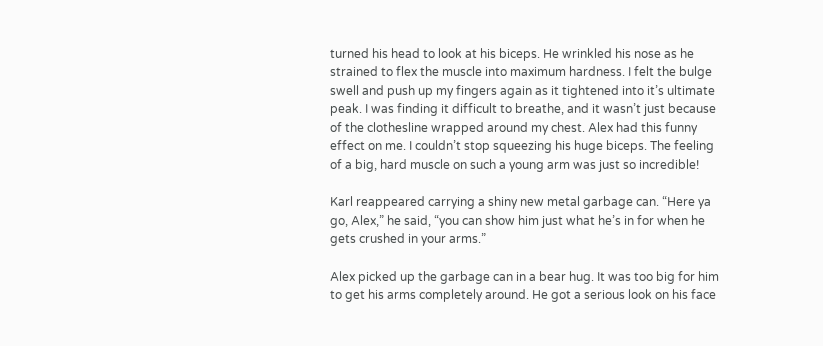turned his head to look at his biceps. He wrinkled his nose as he strained to flex the muscle into maximum hardness. I felt the bulge swell and push up my fingers again as it tightened into it’s ultimate peak. I was finding it difficult to breathe, and it wasn’t just because of the clothesline wrapped around my chest. Alex had this funny effect on me. I couldn’t stop squeezing his huge biceps. The feeling of a big, hard muscle on such a young arm was just so incredible!

Karl reappeared carrying a shiny new metal garbage can. “Here ya go, Alex,” he said, “you can show him just what he’s in for when he gets crushed in your arms.”

Alex picked up the garbage can in a bear hug. It was too big for him to get his arms completely around. He got a serious look on his face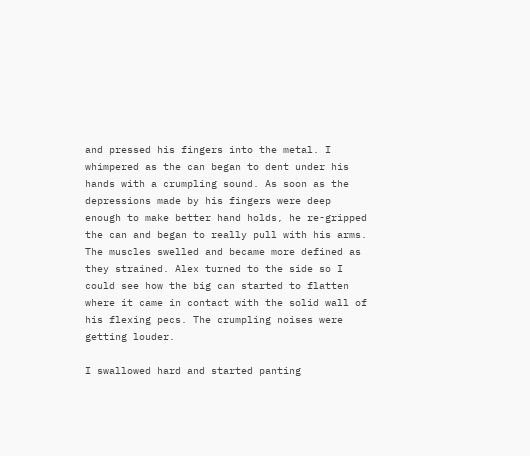and pressed his fingers into the metal. I whimpered as the can began to dent under his hands with a crumpling sound. As soon as the depressions made by his fingers were deep enough to make better hand holds, he re-gripped the can and began to really pull with his arms. The muscles swelled and became more defined as they strained. Alex turned to the side so I could see how the big can started to flatten where it came in contact with the solid wall of his flexing pecs. The crumpling noises were getting louder.

I swallowed hard and started panting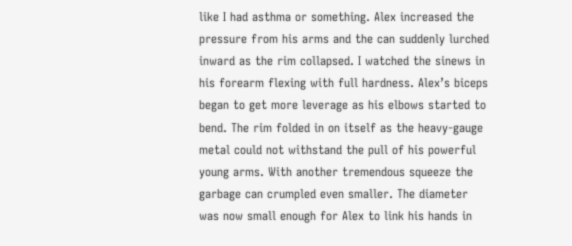like I had asthma or something. Alex increased the pressure from his arms and the can suddenly lurched inward as the rim collapsed. I watched the sinews in his forearm flexing with full hardness. Alex’s biceps began to get more leverage as his elbows started to bend. The rim folded in on itself as the heavy-gauge metal could not withstand the pull of his powerful young arms. With another tremendous squeeze the garbage can crumpled even smaller. The diameter was now small enough for Alex to link his hands in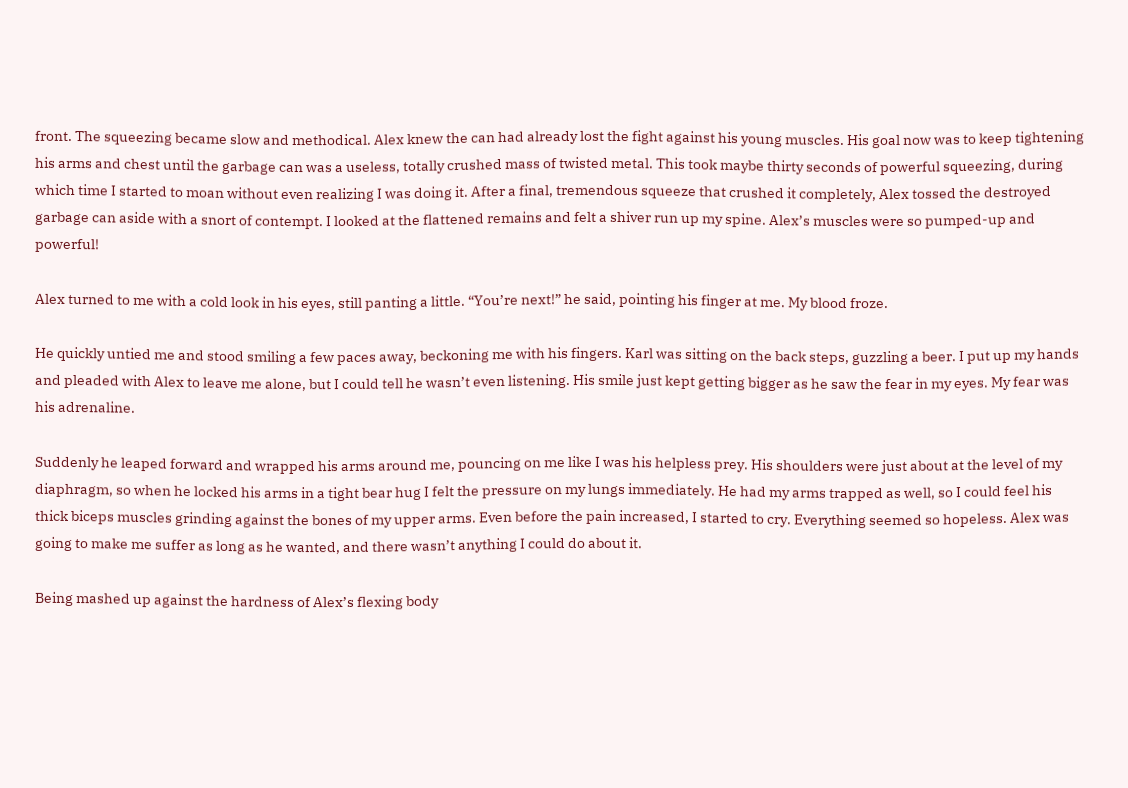front. The squeezing became slow and methodical. Alex knew the can had already lost the fight against his young muscles. His goal now was to keep tightening his arms and chest until the garbage can was a useless, totally crushed mass of twisted metal. This took maybe thirty seconds of powerful squeezing, during which time I started to moan without even realizing I was doing it. After a final, tremendous squeeze that crushed it completely, Alex tossed the destroyed garbage can aside with a snort of contempt. I looked at the flattened remains and felt a shiver run up my spine. Alex’s muscles were so pumped-up and powerful!

Alex turned to me with a cold look in his eyes, still panting a little. “You’re next!” he said, pointing his finger at me. My blood froze.

He quickly untied me and stood smiling a few paces away, beckoning me with his fingers. Karl was sitting on the back steps, guzzling a beer. I put up my hands and pleaded with Alex to leave me alone, but I could tell he wasn’t even listening. His smile just kept getting bigger as he saw the fear in my eyes. My fear was his adrenaline.

Suddenly he leaped forward and wrapped his arms around me, pouncing on me like I was his helpless prey. His shoulders were just about at the level of my diaphragm, so when he locked his arms in a tight bear hug I felt the pressure on my lungs immediately. He had my arms trapped as well, so I could feel his thick biceps muscles grinding against the bones of my upper arms. Even before the pain increased, I started to cry. Everything seemed so hopeless. Alex was going to make me suffer as long as he wanted, and there wasn’t anything I could do about it.

Being mashed up against the hardness of Alex’s flexing body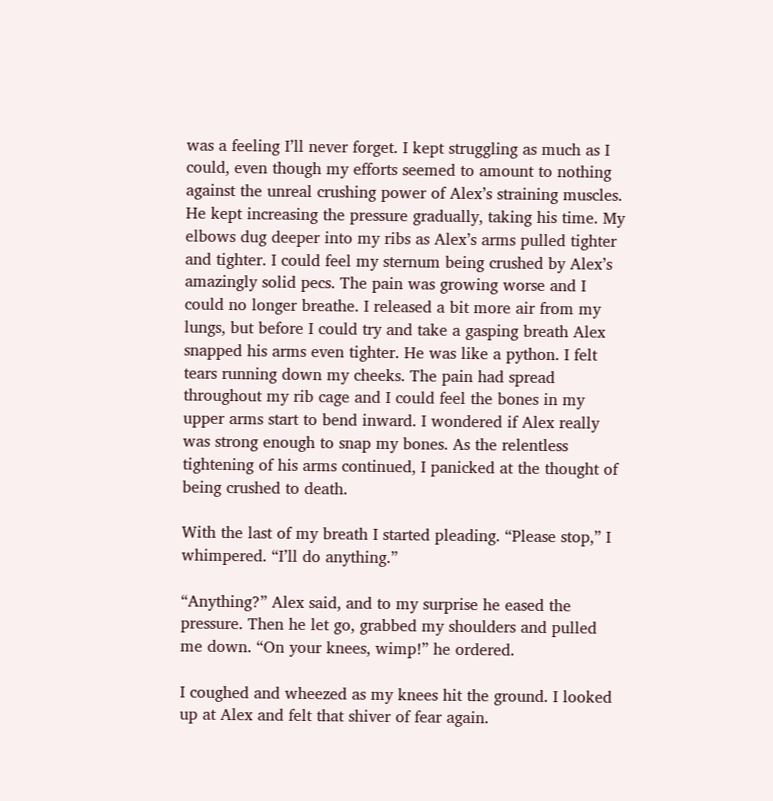was a feeling I’ll never forget. I kept struggling as much as I could, even though my efforts seemed to amount to nothing against the unreal crushing power of Alex’s straining muscles. He kept increasing the pressure gradually, taking his time. My elbows dug deeper into my ribs as Alex’s arms pulled tighter and tighter. I could feel my sternum being crushed by Alex’s amazingly solid pecs. The pain was growing worse and I could no longer breathe. I released a bit more air from my lungs, but before I could try and take a gasping breath Alex snapped his arms even tighter. He was like a python. I felt tears running down my cheeks. The pain had spread throughout my rib cage and I could feel the bones in my upper arms start to bend inward. I wondered if Alex really was strong enough to snap my bones. As the relentless tightening of his arms continued, I panicked at the thought of being crushed to death.

With the last of my breath I started pleading. “Please stop,” I whimpered. “I’ll do anything.”

“Anything?” Alex said, and to my surprise he eased the pressure. Then he let go, grabbed my shoulders and pulled me down. “On your knees, wimp!” he ordered.

I coughed and wheezed as my knees hit the ground. I looked up at Alex and felt that shiver of fear again.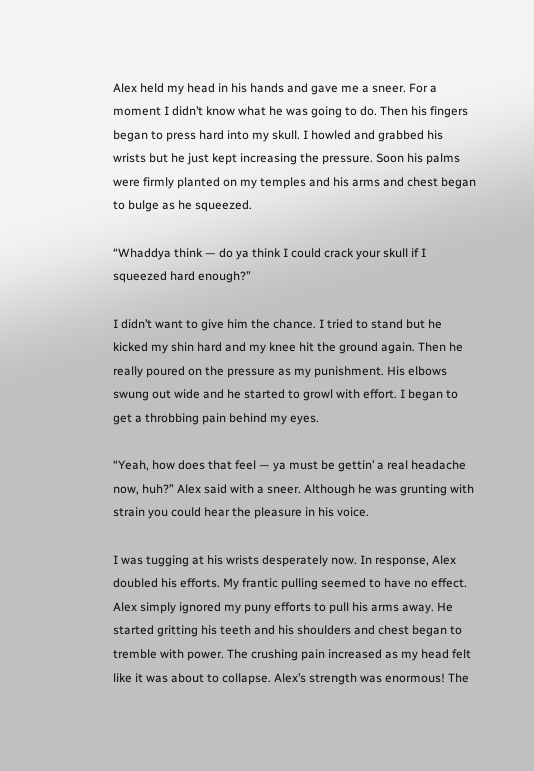Alex held my head in his hands and gave me a sneer. For a moment I didn’t know what he was going to do. Then his fingers began to press hard into my skull. I howled and grabbed his wrists but he just kept increasing the pressure. Soon his palms were firmly planted on my temples and his arms and chest began to bulge as he squeezed.

“Whaddya think — do ya think I could crack your skull if I squeezed hard enough?”

I didn’t want to give him the chance. I tried to stand but he kicked my shin hard and my knee hit the ground again. Then he really poured on the pressure as my punishment. His elbows swung out wide and he started to growl with effort. I began to get a throbbing pain behind my eyes.

“Yeah, how does that feel — ya must be gettin’ a real headache now, huh?” Alex said with a sneer. Although he was grunting with strain you could hear the pleasure in his voice.

I was tugging at his wrists desperately now. In response, Alex doubled his efforts. My frantic pulling seemed to have no effect. Alex simply ignored my puny efforts to pull his arms away. He started gritting his teeth and his shoulders and chest began to tremble with power. The crushing pain increased as my head felt like it was about to collapse. Alex’s strength was enormous! The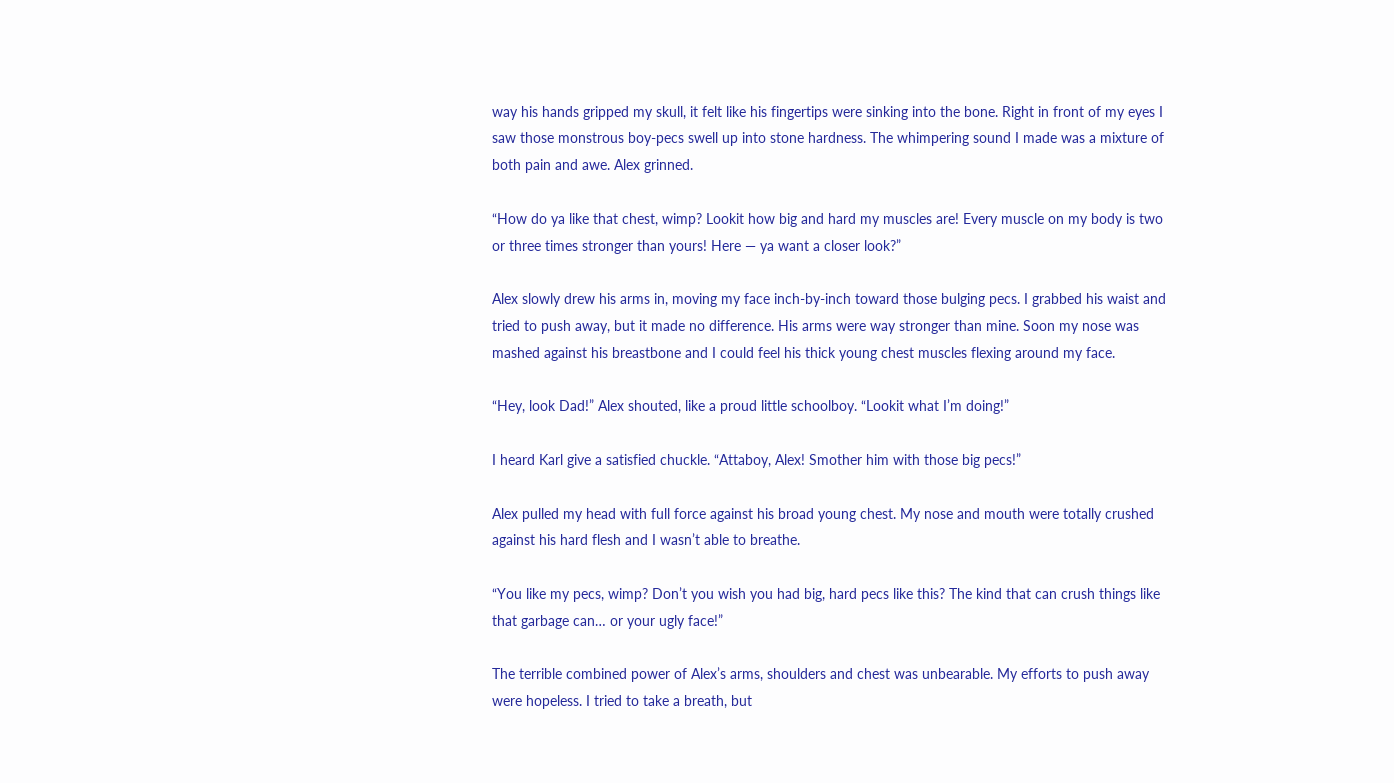way his hands gripped my skull, it felt like his fingertips were sinking into the bone. Right in front of my eyes I saw those monstrous boy-pecs swell up into stone hardness. The whimpering sound I made was a mixture of both pain and awe. Alex grinned.

“How do ya like that chest, wimp? Lookit how big and hard my muscles are! Every muscle on my body is two or three times stronger than yours! Here — ya want a closer look?”

Alex slowly drew his arms in, moving my face inch-by-inch toward those bulging pecs. I grabbed his waist and tried to push away, but it made no difference. His arms were way stronger than mine. Soon my nose was mashed against his breastbone and I could feel his thick young chest muscles flexing around my face.

“Hey, look Dad!” Alex shouted, like a proud little schoolboy. “Lookit what I’m doing!”

I heard Karl give a satisfied chuckle. “Attaboy, Alex! Smother him with those big pecs!”

Alex pulled my head with full force against his broad young chest. My nose and mouth were totally crushed against his hard flesh and I wasn’t able to breathe.

“You like my pecs, wimp? Don’t you wish you had big, hard pecs like this? The kind that can crush things like that garbage can… or your ugly face!”

The terrible combined power of Alex’s arms, shoulders and chest was unbearable. My efforts to push away were hopeless. I tried to take a breath, but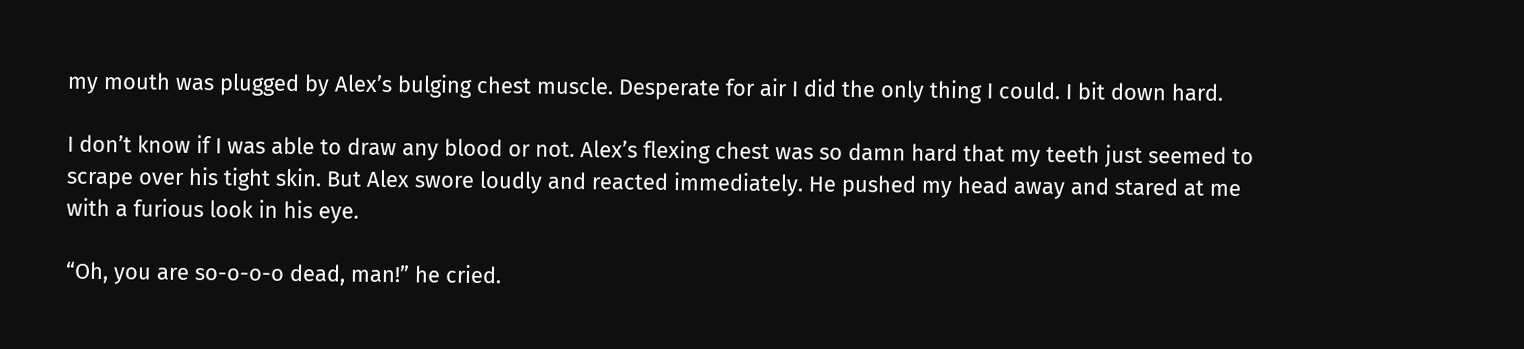my mouth was plugged by Alex’s bulging chest muscle. Desperate for air I did the only thing I could. I bit down hard.

I don’t know if I was able to draw any blood or not. Alex’s flexing chest was so damn hard that my teeth just seemed to scrape over his tight skin. But Alex swore loudly and reacted immediately. He pushed my head away and stared at me with a furious look in his eye.

“Oh, you are so-o-o-o dead, man!” he cried.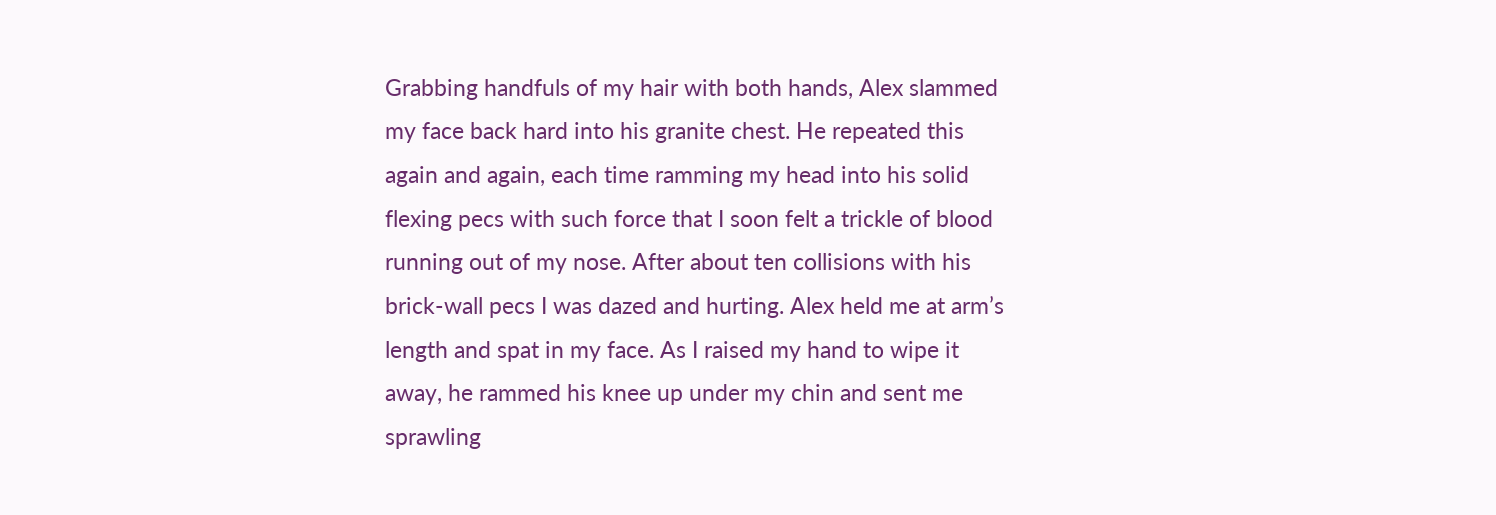Grabbing handfuls of my hair with both hands, Alex slammed my face back hard into his granite chest. He repeated this again and again, each time ramming my head into his solid flexing pecs with such force that I soon felt a trickle of blood running out of my nose. After about ten collisions with his brick-wall pecs I was dazed and hurting. Alex held me at arm’s length and spat in my face. As I raised my hand to wipe it away, he rammed his knee up under my chin and sent me sprawling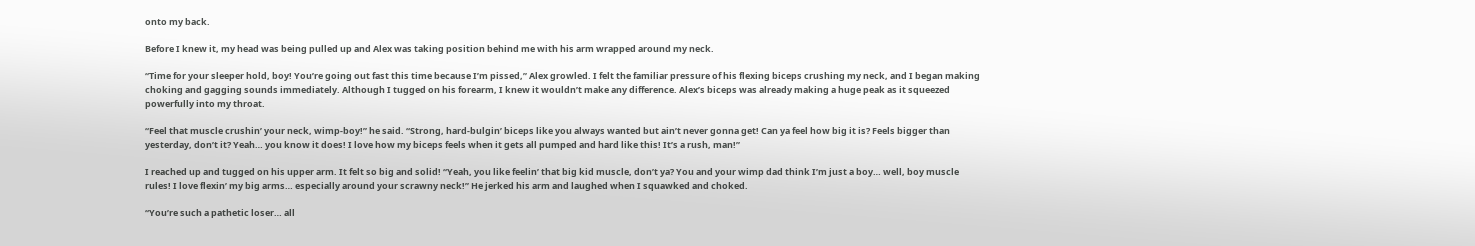onto my back.

Before I knew it, my head was being pulled up and Alex was taking position behind me with his arm wrapped around my neck.

“Time for your sleeper hold, boy! You’re going out fast this time because I’m pissed,” Alex growled. I felt the familiar pressure of his flexing biceps crushing my neck, and I began making choking and gagging sounds immediately. Although I tugged on his forearm, I knew it wouldn’t make any difference. Alex’s biceps was already making a huge peak as it squeezed powerfully into my throat.

“Feel that muscle crushin’ your neck, wimp-boy!” he said. “Strong, hard-bulgin’ biceps like you always wanted but ain’t never gonna get! Can ya feel how big it is? Feels bigger than yesterday, don’t it? Yeah… you know it does! I love how my biceps feels when it gets all pumped and hard like this! It’s a rush, man!”

I reached up and tugged on his upper arm. It felt so big and solid! “Yeah, you like feelin’ that big kid muscle, don’t ya? You and your wimp dad think I’m just a boy… well, boy muscle rules! I love flexin’ my big arms… especially around your scrawny neck!” He jerked his arm and laughed when I squawked and choked.

“You’re such a pathetic loser… all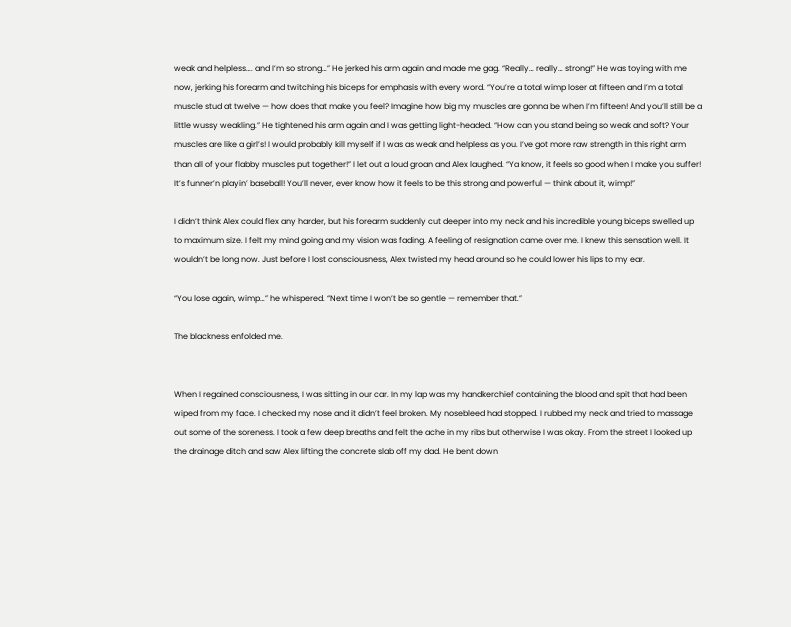weak and helpless…. and I’m so strong…” He jerked his arm again and made me gag. “Really… really… strong!” He was toying with me now, jerking his forearm and twitching his biceps for emphasis with every word. “You’re a total wimp loser at fifteen and I’m a total muscle stud at twelve — how does that make you feel? Imagine how big my muscles are gonna be when I’m fifteen! And you’ll still be a little wussy weakling.” He tightened his arm again and I was getting light-headed. “How can you stand being so weak and soft? Your muscles are like a girl’s! I would probably kill myself if I was as weak and helpless as you. I’ve got more raw strength in this right arm than all of your flabby muscles put together!” I let out a loud groan and Alex laughed. “Ya know, it feels so good when I make you suffer! It’s funner’n playin’ baseball! You’ll never, ever know how it feels to be this strong and powerful — think about it, wimp!”

I didn’t think Alex could flex any harder, but his forearm suddenly cut deeper into my neck and his incredible young biceps swelled up to maximum size. I felt my mind going and my vision was fading. A feeling of resignation came over me. I knew this sensation well. It wouldn’t be long now. Just before I lost consciousness, Alex twisted my head around so he could lower his lips to my ear.

“You lose again, wimp…” he whispered. “Next time I won’t be so gentle — remember that.”

The blackness enfolded me.


When I regained consciousness, I was sitting in our car. In my lap was my handkerchief containing the blood and spit that had been wiped from my face. I checked my nose and it didn’t feel broken. My nosebleed had stopped. I rubbed my neck and tried to massage out some of the soreness. I took a few deep breaths and felt the ache in my ribs but otherwise I was okay. From the street I looked up the drainage ditch and saw Alex lifting the concrete slab off my dad. He bent down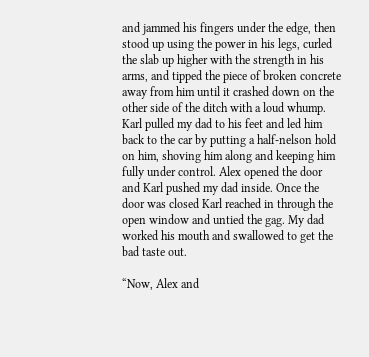and jammed his fingers under the edge, then stood up using the power in his legs, curled the slab up higher with the strength in his arms, and tipped the piece of broken concrete away from him until it crashed down on the other side of the ditch with a loud whump. Karl pulled my dad to his feet and led him back to the car by putting a half-nelson hold on him, shoving him along and keeping him fully under control. Alex opened the door and Karl pushed my dad inside. Once the door was closed Karl reached in through the open window and untied the gag. My dad worked his mouth and swallowed to get the bad taste out.

“Now, Alex and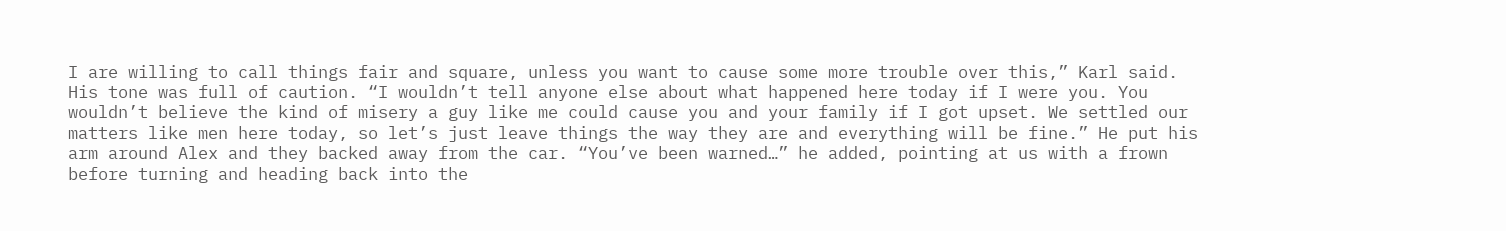I are willing to call things fair and square, unless you want to cause some more trouble over this,” Karl said. His tone was full of caution. “I wouldn’t tell anyone else about what happened here today if I were you. You wouldn’t believe the kind of misery a guy like me could cause you and your family if I got upset. We settled our matters like men here today, so let’s just leave things the way they are and everything will be fine.” He put his arm around Alex and they backed away from the car. “You’ve been warned…” he added, pointing at us with a frown before turning and heading back into the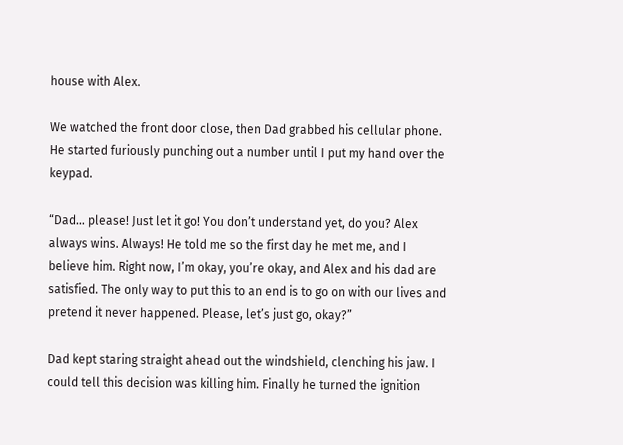house with Alex.

We watched the front door close, then Dad grabbed his cellular phone. He started furiously punching out a number until I put my hand over the keypad.

“Dad… please! Just let it go! You don’t understand yet, do you? Alex always wins. Always! He told me so the first day he met me, and I believe him. Right now, I’m okay, you’re okay, and Alex and his dad are satisfied. The only way to put this to an end is to go on with our lives and pretend it never happened. Please, let’s just go, okay?”

Dad kept staring straight ahead out the windshield, clenching his jaw. I could tell this decision was killing him. Finally he turned the ignition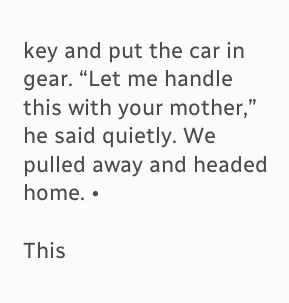key and put the car in gear. “Let me handle this with your mother,” he said quietly. We pulled away and headed home. •

This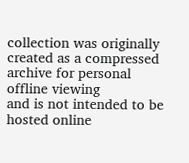collection was originally created as a compressed archive for personal offline viewing
and is not intended to be hosted online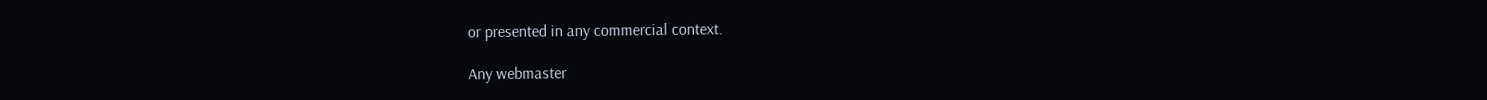or presented in any commercial context.

Any webmaster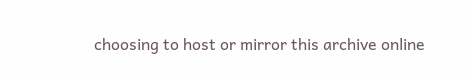choosing to host or mirror this archive online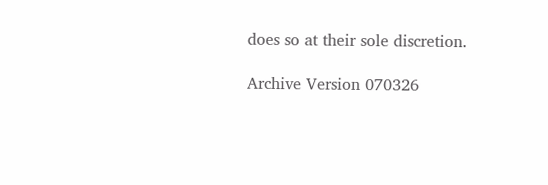does so at their sole discretion.

Archive Version 070326